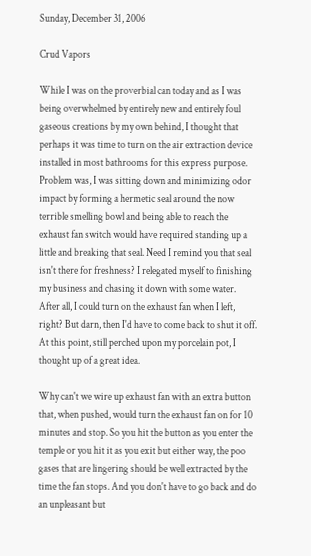Sunday, December 31, 2006

Crud Vapors

While I was on the proverbial can today and as I was being overwhelmed by entirely new and entirely foul gaseous creations by my own behind, I thought that perhaps it was time to turn on the air extraction device installed in most bathrooms for this express purpose. Problem was, I was sitting down and minimizing odor impact by forming a hermetic seal around the now terrible smelling bowl and being able to reach the exhaust fan switch would have required standing up a little and breaking that seal. Need I remind you that seal isn't there for freshness? I relegated myself to finishing my business and chasing it down with some water. After all, I could turn on the exhaust fan when I left, right? But darn, then I'd have to come back to shut it off. At this point, still perched upon my porcelain pot, I thought up of a great idea.

Why can't we wire up exhaust fan with an extra button that, when pushed, would turn the exhaust fan on for 10 minutes and stop. So you hit the button as you enter the temple or you hit it as you exit but either way, the poo gases that are lingering should be well extracted by the time the fan stops. And you don't have to go back and do an unpleasant but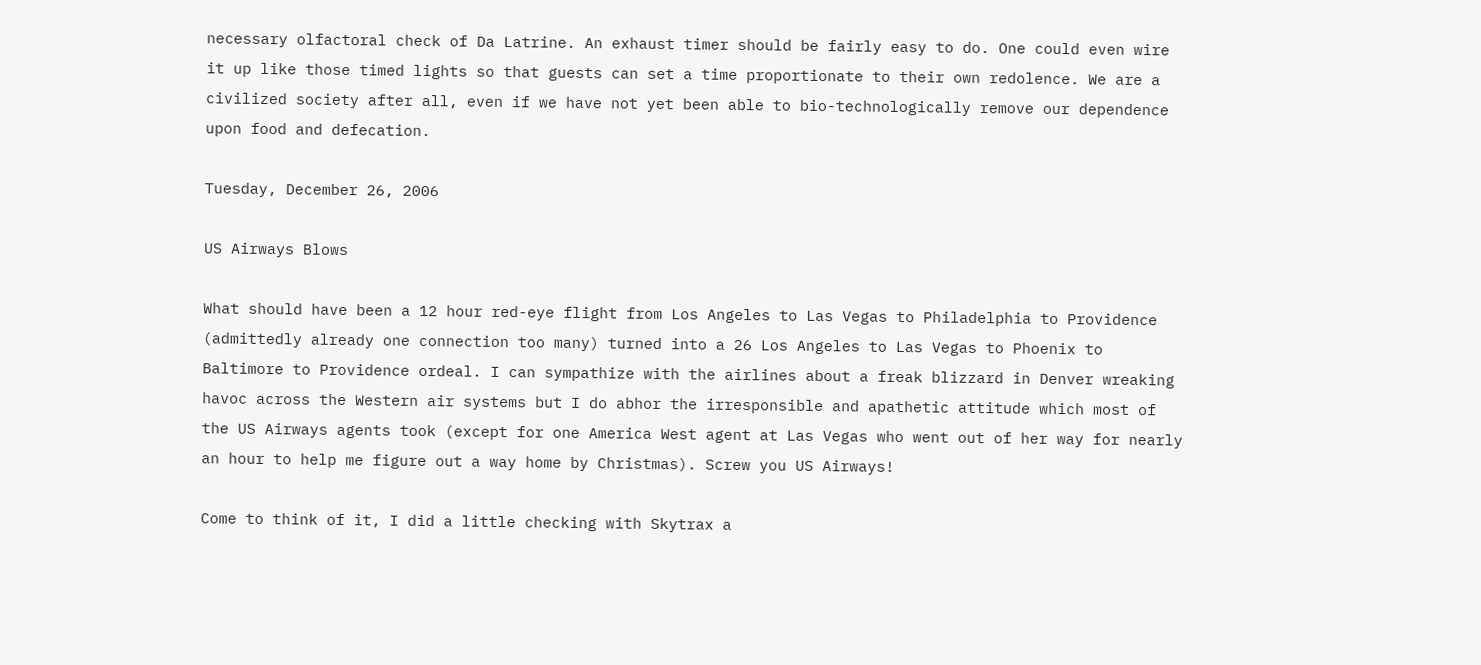necessary olfactoral check of Da Latrine. An exhaust timer should be fairly easy to do. One could even wire it up like those timed lights so that guests can set a time proportionate to their own redolence. We are a civilized society after all, even if we have not yet been able to bio-technologically remove our dependence upon food and defecation.

Tuesday, December 26, 2006

US Airways Blows

What should have been a 12 hour red-eye flight from Los Angeles to Las Vegas to Philadelphia to Providence (admittedly already one connection too many) turned into a 26 Los Angeles to Las Vegas to Phoenix to Baltimore to Providence ordeal. I can sympathize with the airlines about a freak blizzard in Denver wreaking havoc across the Western air systems but I do abhor the irresponsible and apathetic attitude which most of the US Airways agents took (except for one America West agent at Las Vegas who went out of her way for nearly an hour to help me figure out a way home by Christmas). Screw you US Airways!

Come to think of it, I did a little checking with Skytrax a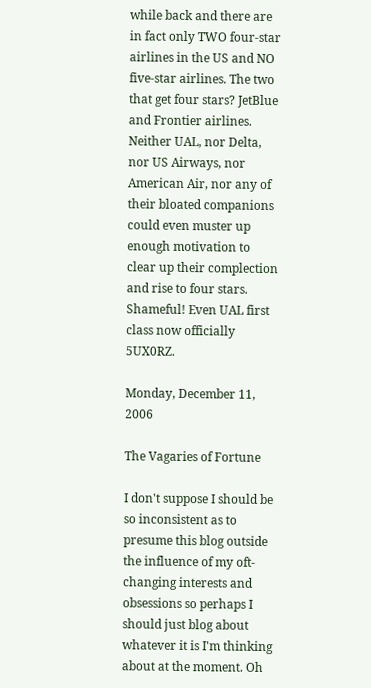while back and there are in fact only TWO four-star airlines in the US and NO five-star airlines. The two that get four stars? JetBlue and Frontier airlines. Neither UAL, nor Delta, nor US Airways, nor American Air, nor any of their bloated companions could even muster up enough motivation to clear up their complection and rise to four stars. Shameful! Even UAL first class now officially 5UX0RZ.

Monday, December 11, 2006

The Vagaries of Fortune

I don't suppose I should be so inconsistent as to presume this blog outside the influence of my oft-changing interests and obsessions so perhaps I should just blog about whatever it is I'm thinking about at the moment. Oh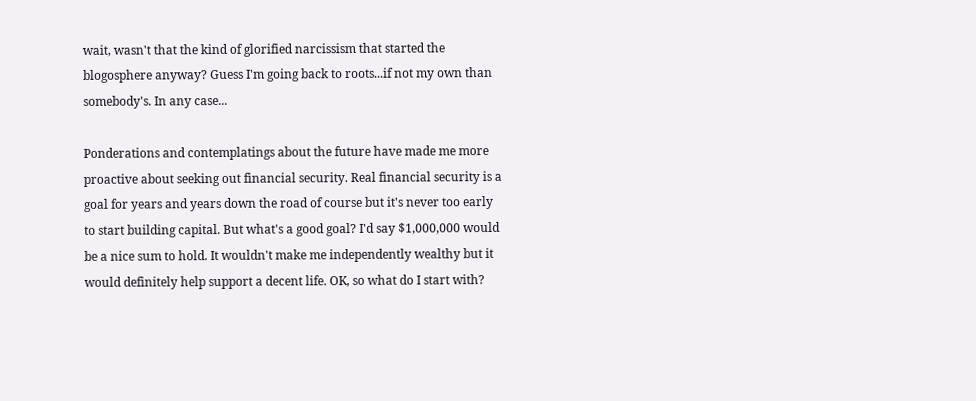wait, wasn't that the kind of glorified narcissism that started the blogosphere anyway? Guess I'm going back to roots...if not my own than somebody's. In any case...

Ponderations and contemplatings about the future have made me more proactive about seeking out financial security. Real financial security is a goal for years and years down the road of course but it's never too early to start building capital. But what's a good goal? I'd say $1,000,000 would be a nice sum to hold. It wouldn't make me independently wealthy but it would definitely help support a decent life. OK, so what do I start with?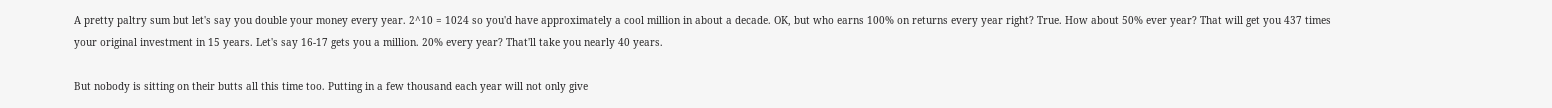A pretty paltry sum but let's say you double your money every year. 2^10 = 1024 so you'd have approximately a cool million in about a decade. OK, but who earns 100% on returns every year right? True. How about 50% ever year? That will get you 437 times your original investment in 15 years. Let's say 16-17 gets you a million. 20% every year? That'll take you nearly 40 years.

But nobody is sitting on their butts all this time too. Putting in a few thousand each year will not only give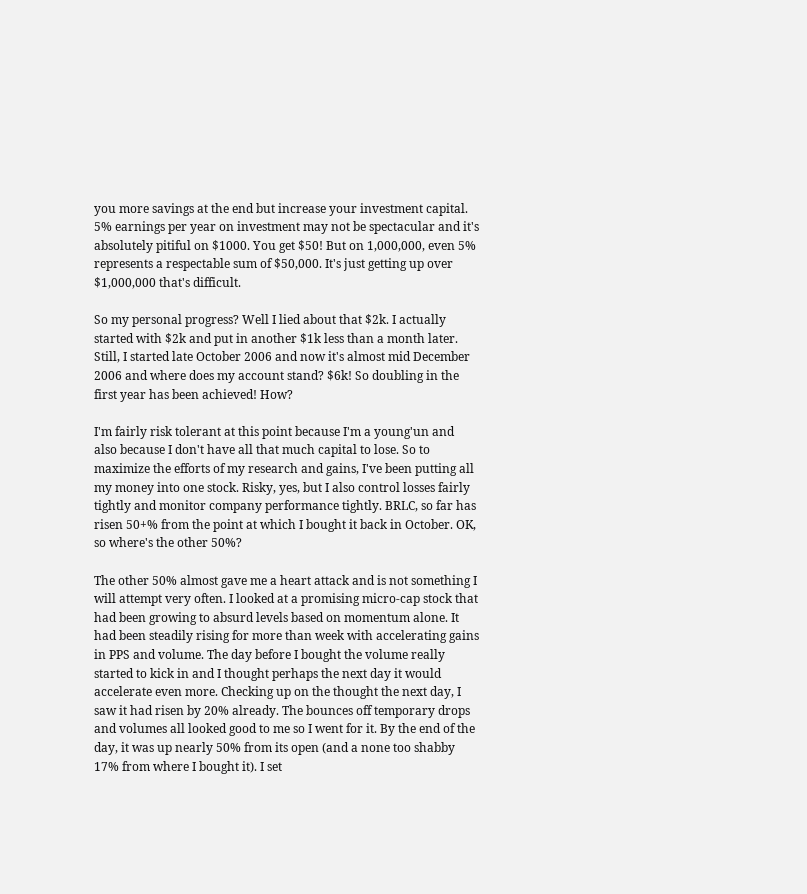you more savings at the end but increase your investment capital. 5% earnings per year on investment may not be spectacular and it's absolutely pitiful on $1000. You get $50! But on 1,000,000, even 5% represents a respectable sum of $50,000. It's just getting up over $1,000,000 that's difficult.

So my personal progress? Well I lied about that $2k. I actually started with $2k and put in another $1k less than a month later. Still, I started late October 2006 and now it's almost mid December 2006 and where does my account stand? $6k! So doubling in the first year has been achieved! How?

I'm fairly risk tolerant at this point because I'm a young'un and also because I don't have all that much capital to lose. So to maximize the efforts of my research and gains, I've been putting all my money into one stock. Risky, yes, but I also control losses fairly tightly and monitor company performance tightly. BRLC, so far has risen 50+% from the point at which I bought it back in October. OK, so where's the other 50%?

The other 50% almost gave me a heart attack and is not something I will attempt very often. I looked at a promising micro-cap stock that had been growing to absurd levels based on momentum alone. It had been steadily rising for more than week with accelerating gains in PPS and volume. The day before I bought the volume really started to kick in and I thought perhaps the next day it would accelerate even more. Checking up on the thought the next day, I saw it had risen by 20% already. The bounces off temporary drops and volumes all looked good to me so I went for it. By the end of the day, it was up nearly 50% from its open (and a none too shabby 17% from where I bought it). I set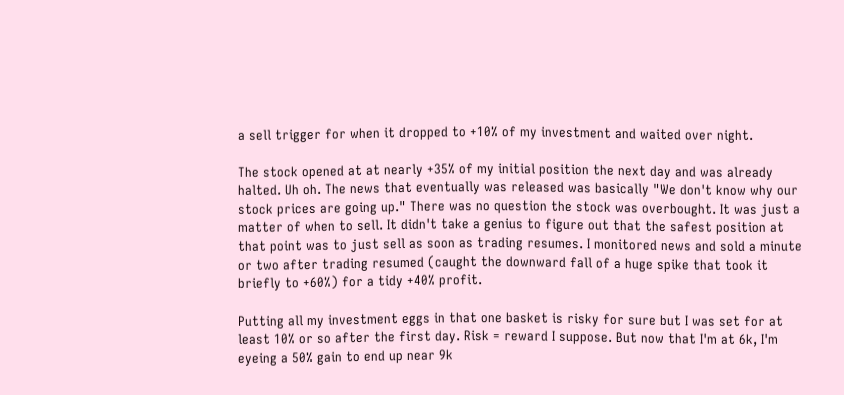a sell trigger for when it dropped to +10% of my investment and waited over night.

The stock opened at at nearly +35% of my initial position the next day and was already halted. Uh oh. The news that eventually was released was basically "We don't know why our stock prices are going up." There was no question the stock was overbought. It was just a matter of when to sell. It didn't take a genius to figure out that the safest position at that point was to just sell as soon as trading resumes. I monitored news and sold a minute or two after trading resumed (caught the downward fall of a huge spike that took it briefly to +60%) for a tidy +40% profit.

Putting all my investment eggs in that one basket is risky for sure but I was set for at least 10% or so after the first day. Risk = reward I suppose. But now that I'm at 6k, I'm eyeing a 50% gain to end up near 9k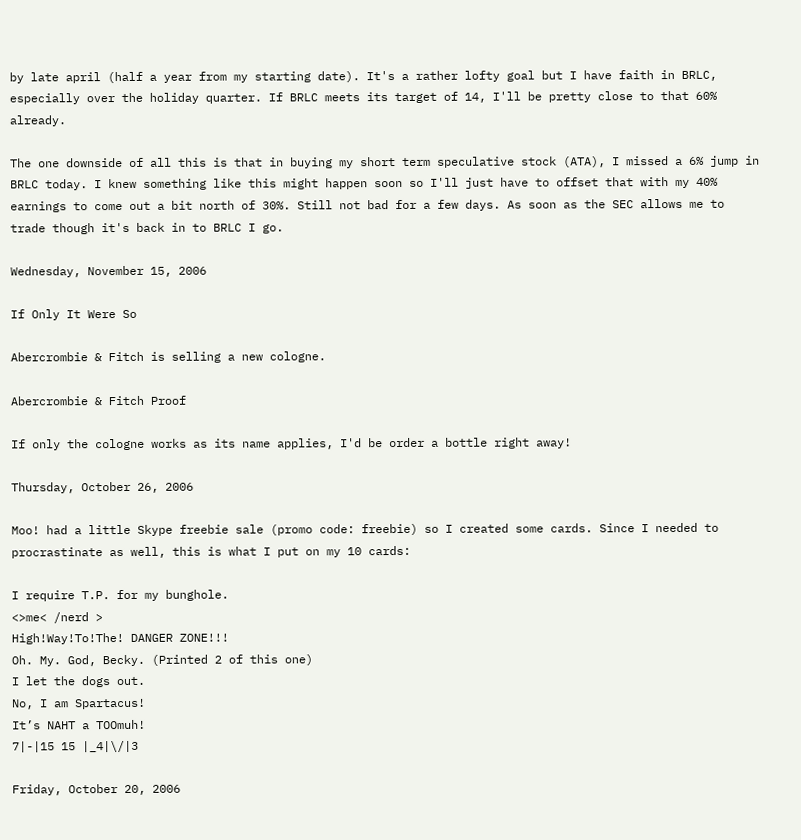by late april (half a year from my starting date). It's a rather lofty goal but I have faith in BRLC, especially over the holiday quarter. If BRLC meets its target of 14, I'll be pretty close to that 60% already.

The one downside of all this is that in buying my short term speculative stock (ATA), I missed a 6% jump in BRLC today. I knew something like this might happen soon so I'll just have to offset that with my 40% earnings to come out a bit north of 30%. Still not bad for a few days. As soon as the SEC allows me to trade though it's back in to BRLC I go.

Wednesday, November 15, 2006

If Only It Were So

Abercrombie & Fitch is selling a new cologne.

Abercrombie & Fitch Proof

If only the cologne works as its name applies, I'd be order a bottle right away!

Thursday, October 26, 2006

Moo! had a little Skype freebie sale (promo code: freebie) so I created some cards. Since I needed to procrastinate as well, this is what I put on my 10 cards:

I require T.P. for my bunghole.
<>me< /nerd >
High!Way!To!The! DANGER ZONE!!!
Oh. My. God, Becky. (Printed 2 of this one)
I let the dogs out.
No, I am Spartacus!
It’s NAHT a TOOmuh!
7|-|15 15 |_4|\/|3

Friday, October 20, 2006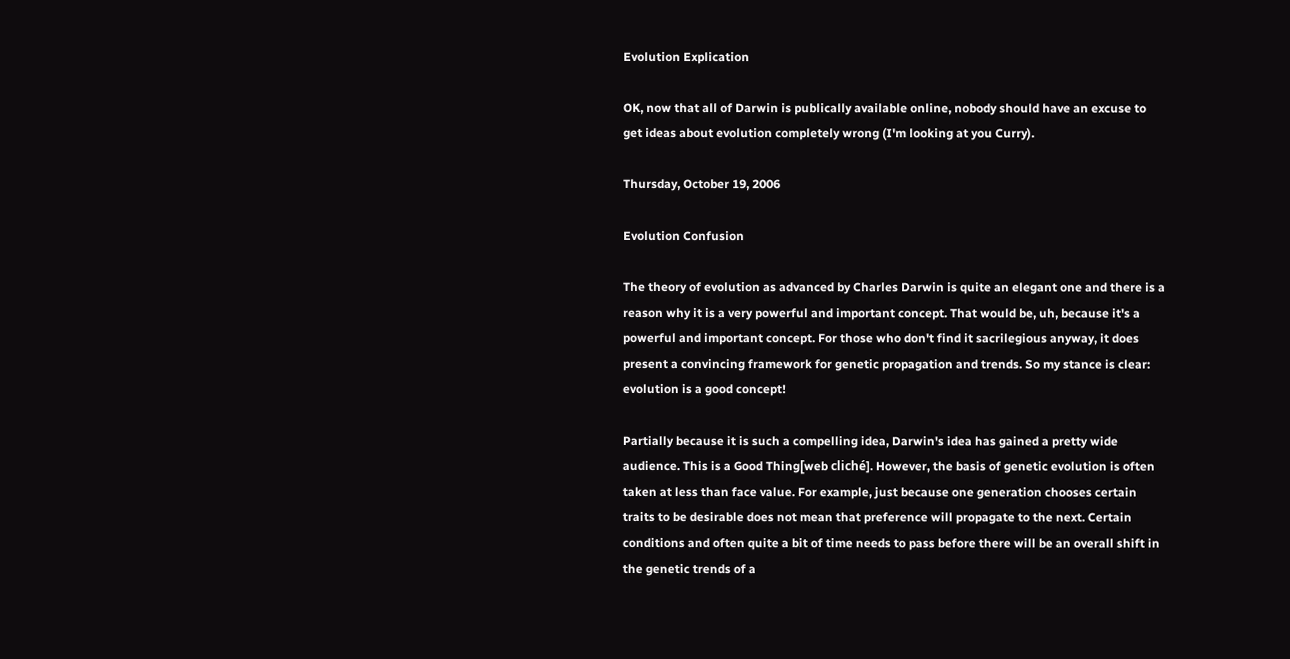Evolution Explication

OK, now that all of Darwin is publically available online, nobody should have an excuse to get ideas about evolution completely wrong (I'm looking at you Curry).

Thursday, October 19, 2006

Evolution Confusion

The theory of evolution as advanced by Charles Darwin is quite an elegant one and there is a reason why it is a very powerful and important concept. That would be, uh, because it's a powerful and important concept. For those who don't find it sacrilegious anyway, it does present a convincing framework for genetic propagation and trends. So my stance is clear: evolution is a good concept!

Partially because it is such a compelling idea, Darwin's idea has gained a pretty wide audience. This is a Good Thing[web cliché]. However, the basis of genetic evolution is often taken at less than face value. For example, just because one generation chooses certain traits to be desirable does not mean that preference will propagate to the next. Certain conditions and often quite a bit of time needs to pass before there will be an overall shift in the genetic trends of a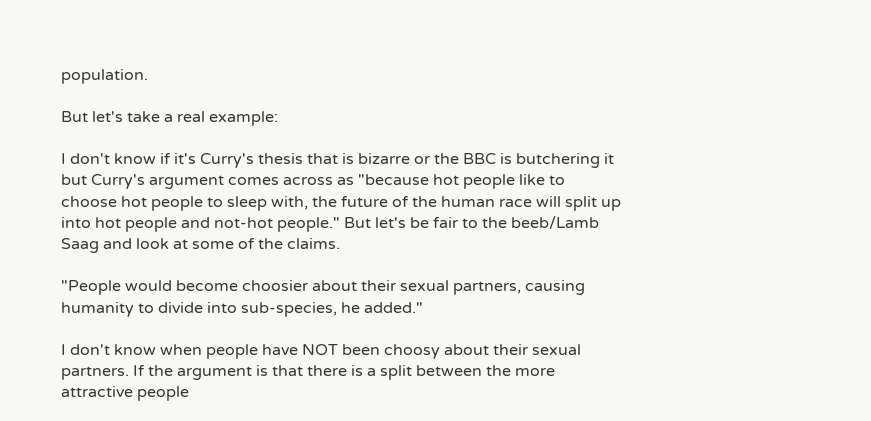population.

But let's take a real example:

I don't know if it's Curry's thesis that is bizarre or the BBC is butchering it but Curry's argument comes across as "because hot people like to choose hot people to sleep with, the future of the human race will split up into hot people and not-hot people." But let's be fair to the beeb/Lamb Saag and look at some of the claims.

"People would become choosier about their sexual partners, causing humanity to divide into sub-species, he added."

I don't know when people have NOT been choosy about their sexual partners. If the argument is that there is a split between the more attractive people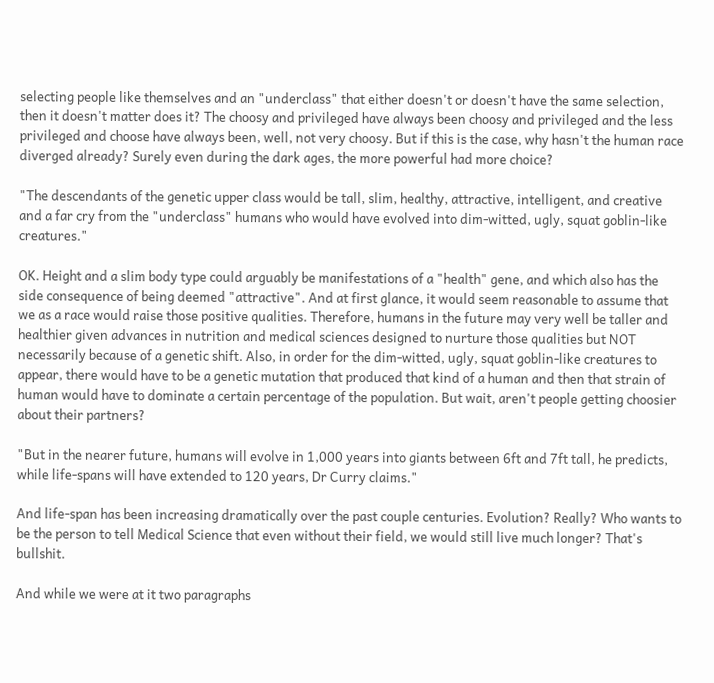selecting people like themselves and an "underclass" that either doesn't or doesn't have the same selection, then it doesn't matter does it? The choosy and privileged have always been choosy and privileged and the less privileged and choose have always been, well, not very choosy. But if this is the case, why hasn't the human race diverged already? Surely even during the dark ages, the more powerful had more choice?

"The descendants of the genetic upper class would be tall, slim, healthy, attractive, intelligent, and creative and a far cry from the "underclass" humans who would have evolved into dim-witted, ugly, squat goblin-like creatures."

OK. Height and a slim body type could arguably be manifestations of a "health" gene, and which also has the side consequence of being deemed "attractive". And at first glance, it would seem reasonable to assume that we as a race would raise those positive qualities. Therefore, humans in the future may very well be taller and healthier given advances in nutrition and medical sciences designed to nurture those qualities but NOT necessarily because of a genetic shift. Also, in order for the dim-witted, ugly, squat goblin-like creatures to appear, there would have to be a genetic mutation that produced that kind of a human and then that strain of human would have to dominate a certain percentage of the population. But wait, aren't people getting choosier about their partners?

"But in the nearer future, humans will evolve in 1,000 years into giants between 6ft and 7ft tall, he predicts, while life-spans will have extended to 120 years, Dr Curry claims."

And life-span has been increasing dramatically over the past couple centuries. Evolution? Really? Who wants to be the person to tell Medical Science that even without their field, we would still live much longer? That's bullshit.

And while we were at it two paragraphs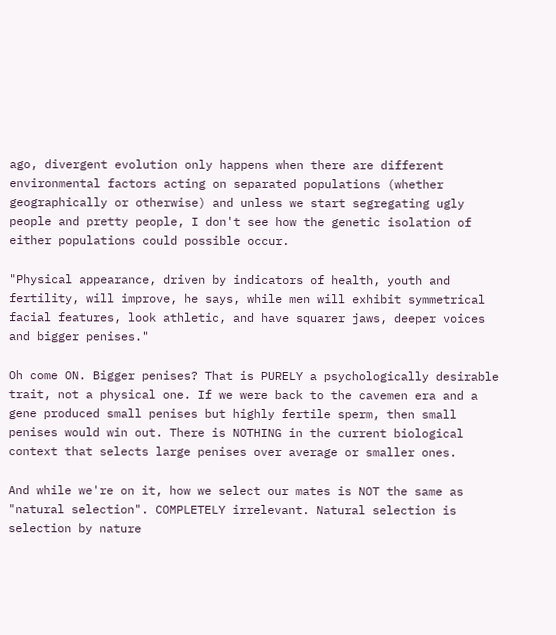ago, divergent evolution only happens when there are different environmental factors acting on separated populations (whether geographically or otherwise) and unless we start segregating ugly people and pretty people, I don't see how the genetic isolation of either populations could possible occur.

"Physical appearance, driven by indicators of health, youth and fertility, will improve, he says, while men will exhibit symmetrical facial features, look athletic, and have squarer jaws, deeper voices and bigger penises."

Oh come ON. Bigger penises? That is PURELY a psychologically desirable trait, not a physical one. If we were back to the cavemen era and a gene produced small penises but highly fertile sperm, then small penises would win out. There is NOTHING in the current biological context that selects large penises over average or smaller ones.

And while we're on it, how we select our mates is NOT the same as "natural selection". COMPLETELY irrelevant. Natural selection is selection by nature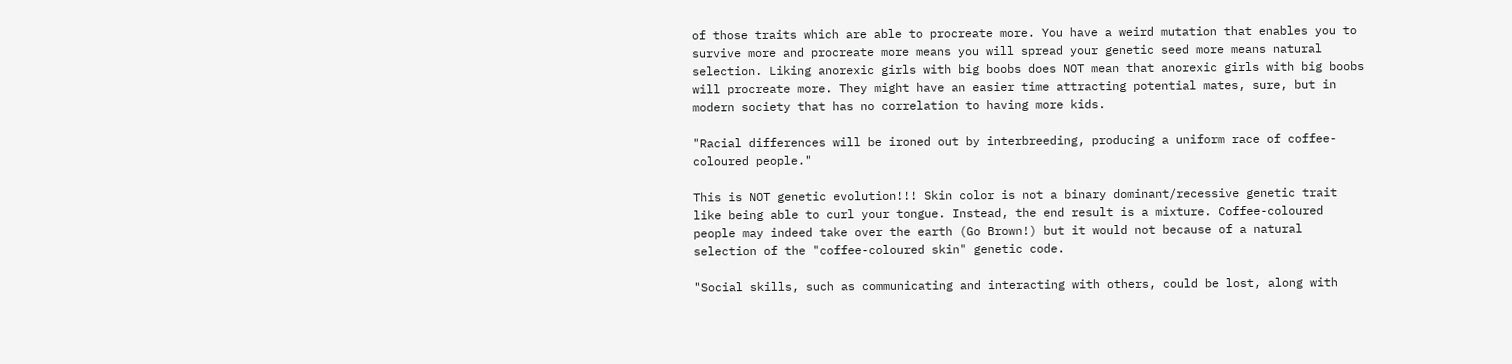of those traits which are able to procreate more. You have a weird mutation that enables you to survive more and procreate more means you will spread your genetic seed more means natural selection. Liking anorexic girls with big boobs does NOT mean that anorexic girls with big boobs will procreate more. They might have an easier time attracting potential mates, sure, but in modern society that has no correlation to having more kids.

"Racial differences will be ironed out by interbreeding, producing a uniform race of coffee-coloured people."

This is NOT genetic evolution!!! Skin color is not a binary dominant/recessive genetic trait like being able to curl your tongue. Instead, the end result is a mixture. Coffee-coloured people may indeed take over the earth (Go Brown!) but it would not because of a natural selection of the "coffee-coloured skin" genetic code.

"Social skills, such as communicating and interacting with others, could be lost, along with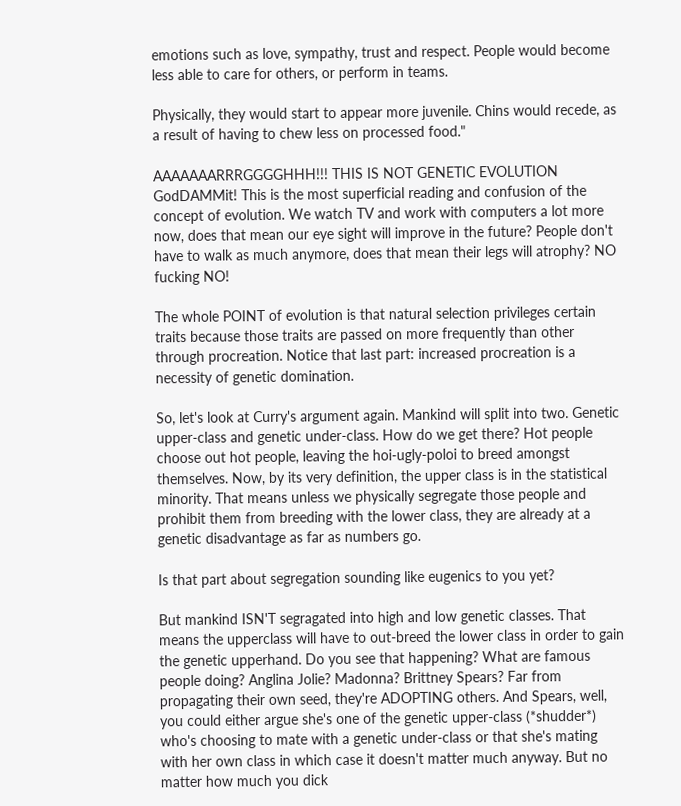emotions such as love, sympathy, trust and respect. People would become less able to care for others, or perform in teams.

Physically, they would start to appear more juvenile. Chins would recede, as a result of having to chew less on processed food."

AAAAAAARRRGGGGHHH!!! THIS IS NOT GENETIC EVOLUTION GodDAMMit! This is the most superficial reading and confusion of the concept of evolution. We watch TV and work with computers a lot more now, does that mean our eye sight will improve in the future? People don't have to walk as much anymore, does that mean their legs will atrophy? NO fucking NO!

The whole POINT of evolution is that natural selection privileges certain traits because those traits are passed on more frequently than other through procreation. Notice that last part: increased procreation is a necessity of genetic domination.

So, let's look at Curry's argument again. Mankind will split into two. Genetic upper-class and genetic under-class. How do we get there? Hot people choose out hot people, leaving the hoi-ugly-poloi to breed amongst themselves. Now, by its very definition, the upper class is in the statistical minority. That means unless we physically segregate those people and prohibit them from breeding with the lower class, they are already at a genetic disadvantage as far as numbers go.

Is that part about segregation sounding like eugenics to you yet?

But mankind ISN'T segragated into high and low genetic classes. That means the upperclass will have to out-breed the lower class in order to gain the genetic upperhand. Do you see that happening? What are famous people doing? Anglina Jolie? Madonna? Brittney Spears? Far from propagating their own seed, they're ADOPTING others. And Spears, well, you could either argue she's one of the genetic upper-class (*shudder*) who's choosing to mate with a genetic under-class or that she's mating with her own class in which case it doesn't matter much anyway. But no matter how much you dick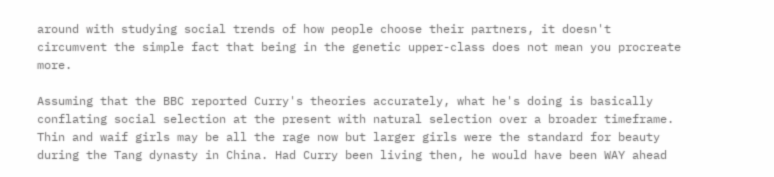around with studying social trends of how people choose their partners, it doesn't circumvent the simple fact that being in the genetic upper-class does not mean you procreate more.

Assuming that the BBC reported Curry's theories accurately, what he's doing is basically conflating social selection at the present with natural selection over a broader timeframe. Thin and waif girls may be all the rage now but larger girls were the standard for beauty during the Tang dynasty in China. Had Curry been living then, he would have been WAY ahead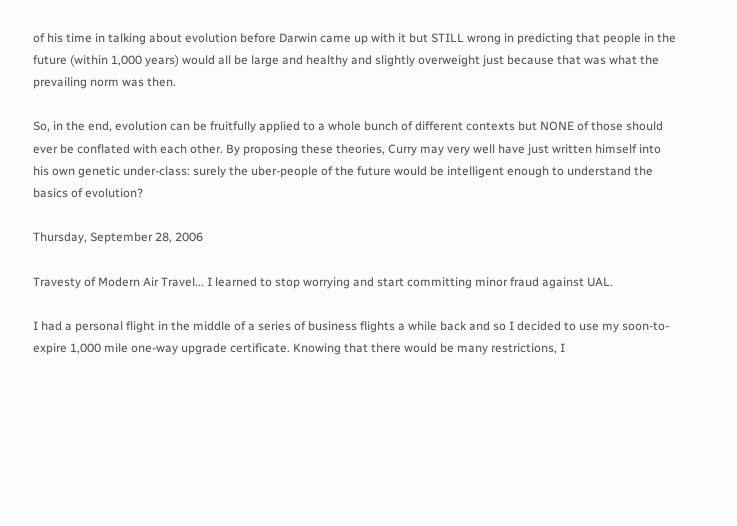of his time in talking about evolution before Darwin came up with it but STILL wrong in predicting that people in the future (within 1,000 years) would all be large and healthy and slightly overweight just because that was what the prevailing norm was then.

So, in the end, evolution can be fruitfully applied to a whole bunch of different contexts but NONE of those should ever be conflated with each other. By proposing these theories, Curry may very well have just written himself into his own genetic under-class: surely the uber-people of the future would be intelligent enough to understand the basics of evolution?

Thursday, September 28, 2006

Travesty of Modern Air Travel... I learned to stop worrying and start committing minor fraud against UAL.

I had a personal flight in the middle of a series of business flights a while back and so I decided to use my soon-to-expire 1,000 mile one-way upgrade certificate. Knowing that there would be many restrictions, I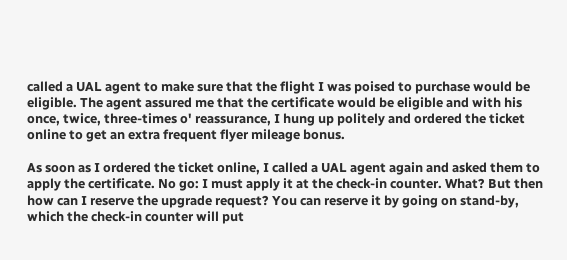called a UAL agent to make sure that the flight I was poised to purchase would be eligible. The agent assured me that the certificate would be eligible and with his once, twice, three-times o' reassurance, I hung up politely and ordered the ticket online to get an extra frequent flyer mileage bonus.

As soon as I ordered the ticket online, I called a UAL agent again and asked them to apply the certificate. No go: I must apply it at the check-in counter. What? But then how can I reserve the upgrade request? You can reserve it by going on stand-by, which the check-in counter will put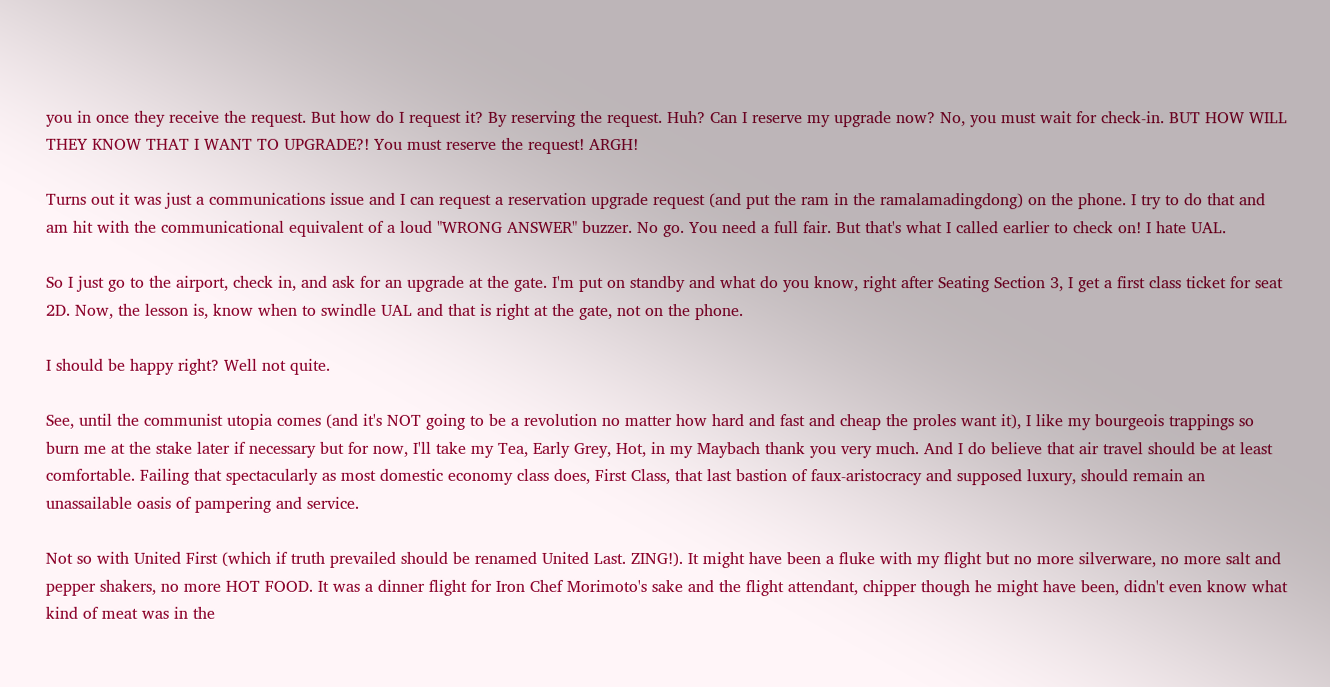you in once they receive the request. But how do I request it? By reserving the request. Huh? Can I reserve my upgrade now? No, you must wait for check-in. BUT HOW WILL THEY KNOW THAT I WANT TO UPGRADE?! You must reserve the request! ARGH!

Turns out it was just a communications issue and I can request a reservation upgrade request (and put the ram in the ramalamadingdong) on the phone. I try to do that and am hit with the communicational equivalent of a loud "WRONG ANSWER" buzzer. No go. You need a full fair. But that's what I called earlier to check on! I hate UAL.

So I just go to the airport, check in, and ask for an upgrade at the gate. I'm put on standby and what do you know, right after Seating Section 3, I get a first class ticket for seat 2D. Now, the lesson is, know when to swindle UAL and that is right at the gate, not on the phone.

I should be happy right? Well not quite.

See, until the communist utopia comes (and it's NOT going to be a revolution no matter how hard and fast and cheap the proles want it), I like my bourgeois trappings so burn me at the stake later if necessary but for now, I'll take my Tea, Early Grey, Hot, in my Maybach thank you very much. And I do believe that air travel should be at least comfortable. Failing that spectacularly as most domestic economy class does, First Class, that last bastion of faux-aristocracy and supposed luxury, should remain an unassailable oasis of pampering and service.

Not so with United First (which if truth prevailed should be renamed United Last. ZING!). It might have been a fluke with my flight but no more silverware, no more salt and pepper shakers, no more HOT FOOD. It was a dinner flight for Iron Chef Morimoto's sake and the flight attendant, chipper though he might have been, didn't even know what kind of meat was in the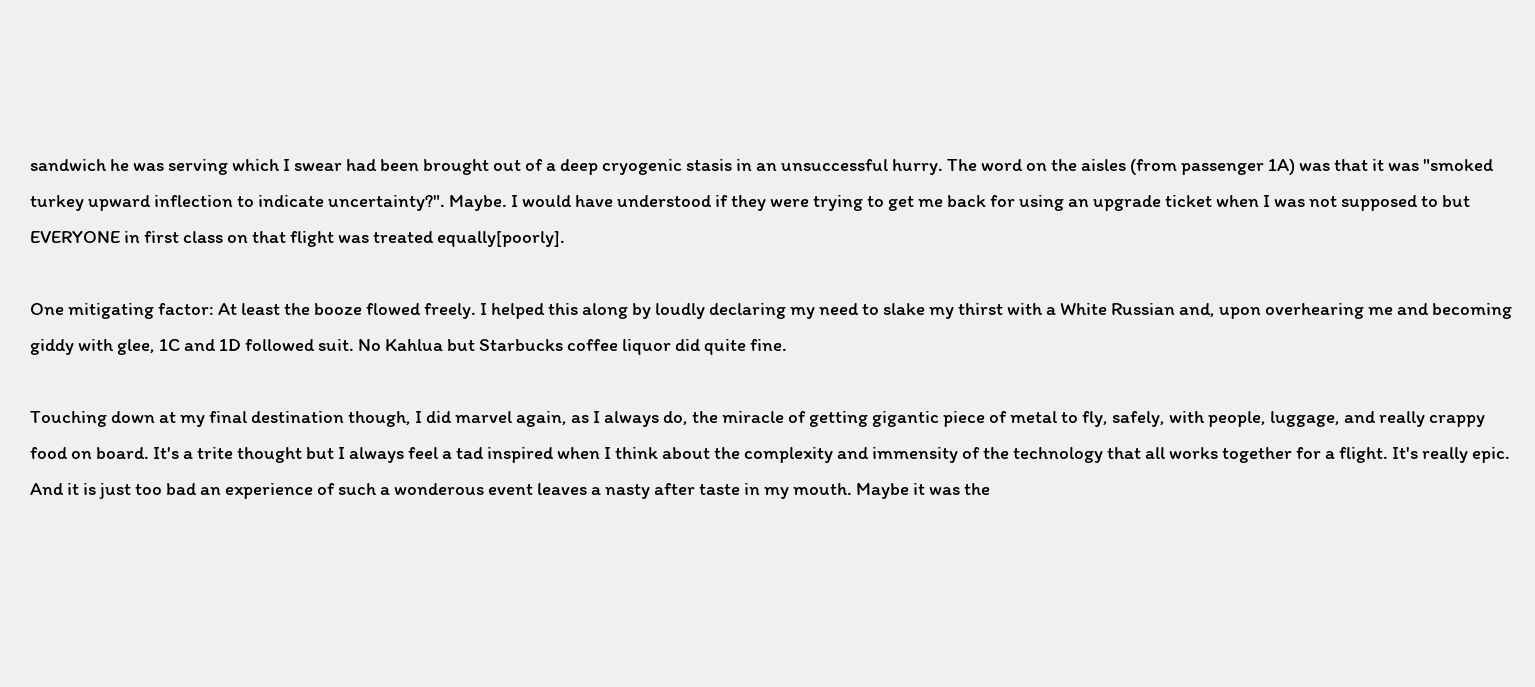sandwich he was serving which I swear had been brought out of a deep cryogenic stasis in an unsuccessful hurry. The word on the aisles (from passenger 1A) was that it was "smoked turkey upward inflection to indicate uncertainty?". Maybe. I would have understood if they were trying to get me back for using an upgrade ticket when I was not supposed to but EVERYONE in first class on that flight was treated equally[poorly].

One mitigating factor: At least the booze flowed freely. I helped this along by loudly declaring my need to slake my thirst with a White Russian and, upon overhearing me and becoming giddy with glee, 1C and 1D followed suit. No Kahlua but Starbucks coffee liquor did quite fine.

Touching down at my final destination though, I did marvel again, as I always do, the miracle of getting gigantic piece of metal to fly, safely, with people, luggage, and really crappy food on board. It's a trite thought but I always feel a tad inspired when I think about the complexity and immensity of the technology that all works together for a flight. It's really epic. And it is just too bad an experience of such a wonderous event leaves a nasty after taste in my mouth. Maybe it was the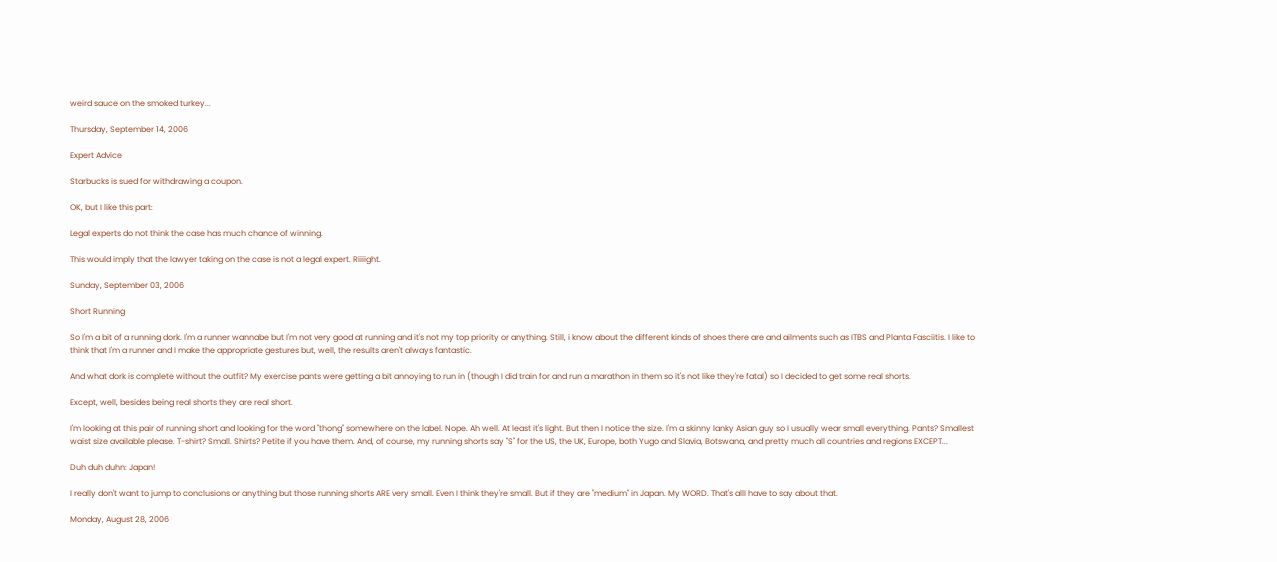weird sauce on the smoked turkey...

Thursday, September 14, 2006

Expert Advice

Starbucks is sued for withdrawing a coupon.

OK, but I like this part:

Legal experts do not think the case has much chance of winning.

This would imply that the lawyer taking on the case is not a legal expert. Riiiight.

Sunday, September 03, 2006

Short Running

So I'm a bit of a running dork. I'm a runner wannabe but I'm not very good at running and it's not my top priority or anything. Still, i know about the different kinds of shoes there are and ailments such as ITBS and Planta Fasciitis. I like to think that I'm a runner and I make the appropriate gestures but, well, the results aren't always fantastic.

And what dork is complete without the outfit? My exercise pants were getting a bit annoying to run in (though I did train for and run a marathon in them so it's not like they're fatal) so I decided to get some real shorts.

Except, well, besides being real shorts they are real short.

I'm looking at this pair of running short and looking for the word "thong" somewhere on the label. Nope. Ah well. At least it's light. But then I notice the size. I'm a skinny lanky Asian guy so I usually wear small everything. Pants? Smallest waist size available please. T-shirt? Small. Shirts? Petite if you have them. And, of course, my running shorts say "S" for the US, the UK, Europe, both Yugo and Slavia, Botswana, and pretty much all countries and regions EXCEPT...

Duh duh duhn: Japan!

I really don't want to jump to conclusions or anything but those running shorts ARE very small. Even I think they're small. But if they are "medium" in Japan. My WORD. That's allI have to say about that.

Monday, August 28, 2006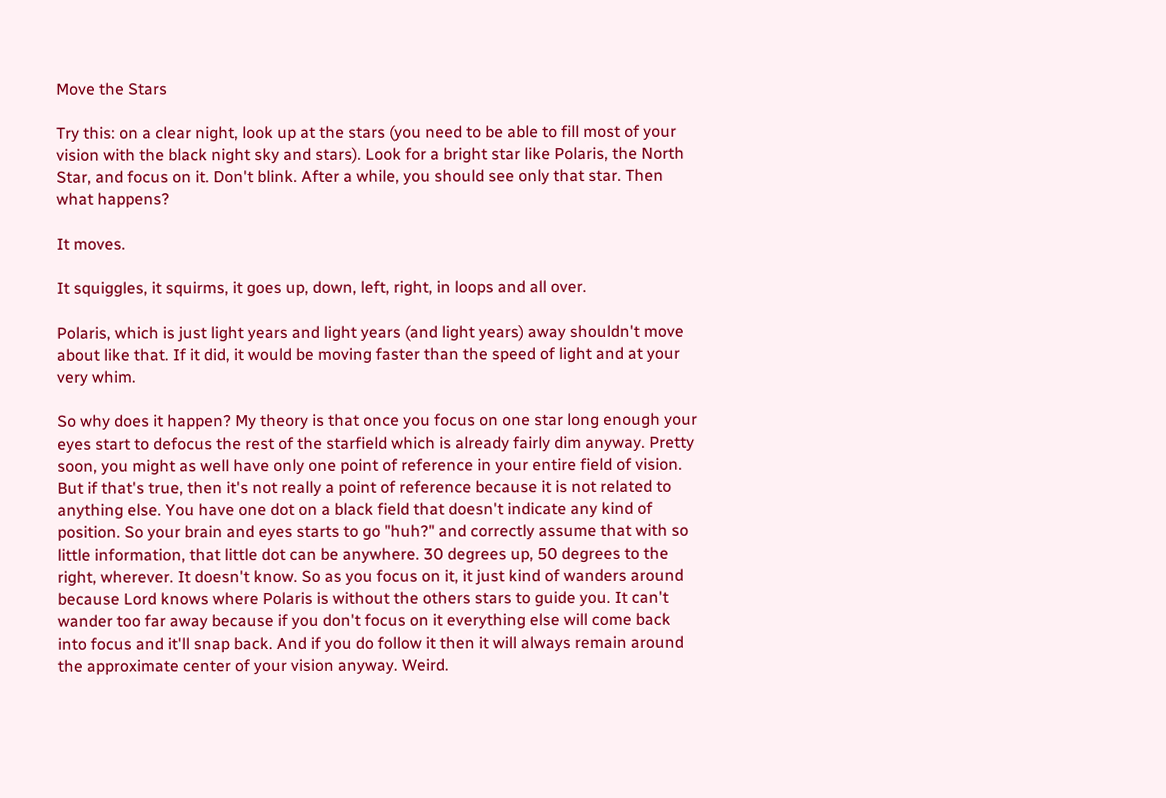Move the Stars

Try this: on a clear night, look up at the stars (you need to be able to fill most of your vision with the black night sky and stars). Look for a bright star like Polaris, the North Star, and focus on it. Don't blink. After a while, you should see only that star. Then what happens?

It moves.

It squiggles, it squirms, it goes up, down, left, right, in loops and all over.

Polaris, which is just light years and light years (and light years) away shouldn't move about like that. If it did, it would be moving faster than the speed of light and at your very whim.

So why does it happen? My theory is that once you focus on one star long enough your eyes start to defocus the rest of the starfield which is already fairly dim anyway. Pretty soon, you might as well have only one point of reference in your entire field of vision. But if that's true, then it's not really a point of reference because it is not related to anything else. You have one dot on a black field that doesn't indicate any kind of position. So your brain and eyes starts to go "huh?" and correctly assume that with so little information, that little dot can be anywhere. 30 degrees up, 50 degrees to the right, wherever. It doesn't know. So as you focus on it, it just kind of wanders around because Lord knows where Polaris is without the others stars to guide you. It can't wander too far away because if you don't focus on it everything else will come back into focus and it'll snap back. And if you do follow it then it will always remain around the approximate center of your vision anyway. Weird.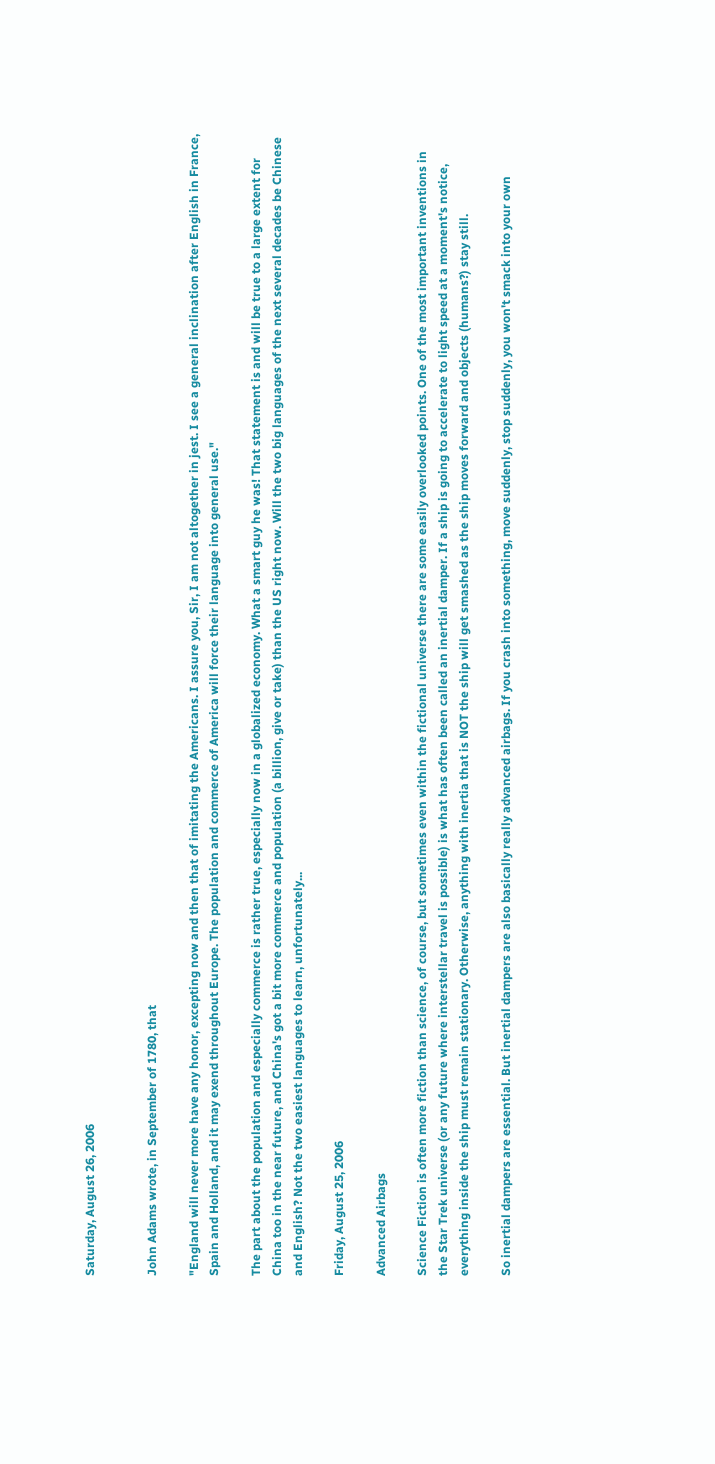Saturday, August 26, 2006


John Adams wrote, in September of 1780, that

"England will never more have any honor, excepting now and then that of imitating the Americans. I assure you, Sir, I am not altogether in jest. I see a general inclination after English in France, Spain and Holland, and it may exend throughout Europe. The population and commerce of America will force their language into general use."

The part about the population and especially commerce is rather true, especially now in a globalized economy. What a smart guy he was! That statement is and will be true to a large extent for China too in the near future, and China's got a bit more commerce and population (a billion, give or take) than the US right now. Will the two big languages of the next several decades be Chinese and English? Not the two easiest languages to learn, unfortunately...

Friday, August 25, 2006

Advanced Airbags

Science Fiction is often more fiction than science, of course, but sometimes even within the fictional universe there are some easily overlooked points. One of the most important inventions in the Star Trek universe (or any future where interstellar travel is possible) is what has often been called an inertial damper. If a ship is going to accelerate to light speed at a moment's notice, everything inside the ship must remain stationary. Otherwise, anything with inertia that is NOT the ship will get smashed as the ship moves forward and objects (humans?) stay still.

So inertial dampers are essential. But inertial dampers are also basically really advanced airbags. If you crash into something, move suddenly, stop suddenly, you won't smack into your own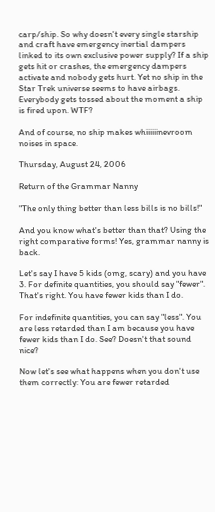carp/ship. So why doesn't every single starship and craft have emergency inertial dampers linked to its own exclusive power supply? If a ship gets hit or crashes, the emergency dampers activate and nobody gets hurt. Yet no ship in the Star Trek universe seems to have airbags. Everybody gets tossed about the moment a ship is fired upon. WTF?

And of course, no ship makes whiiiiiinevroom noises in space.

Thursday, August 24, 2006

Return of the Grammar Nanny

"The only thing better than less bills is no bills!"

And you know what's better than that? Using the right comparative forms! Yes, grammar nanny is back.

Let's say I have 5 kids (omg, scary) and you have 3. For definite quantities, you should say "fewer". That's right. You have fewer kids than I do.

For indefinite quantities, you can say "less". You are less retarded than I am because you have fewer kids than I do. See? Doesn't that sound nice?

Now let's see what happens when you don't use them correctly: You are fewer retarded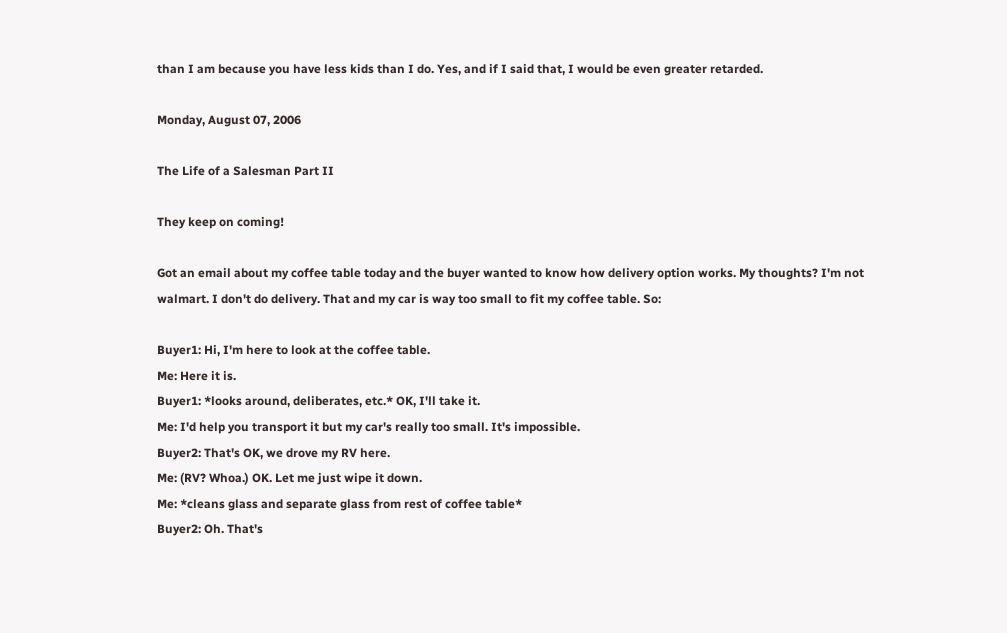than I am because you have less kids than I do. Yes, and if I said that, I would be even greater retarded.

Monday, August 07, 2006

The Life of a Salesman Part II

They keep on coming!

Got an email about my coffee table today and the buyer wanted to know how delivery option works. My thoughts? I'm not walmart. I don't do delivery. That and my car is way too small to fit my coffee table. So:

Buyer1: Hi, I'm here to look at the coffee table.
Me: Here it is.
Buyer1: *looks around, deliberates, etc.* OK, I'll take it.
Me: I'd help you transport it but my car's really too small. It's impossible.
Buyer2: That's OK, we drove my RV here.
Me: (RV? Whoa.) OK. Let me just wipe it down.
Me: *cleans glass and separate glass from rest of coffee table*
Buyer2: Oh. That's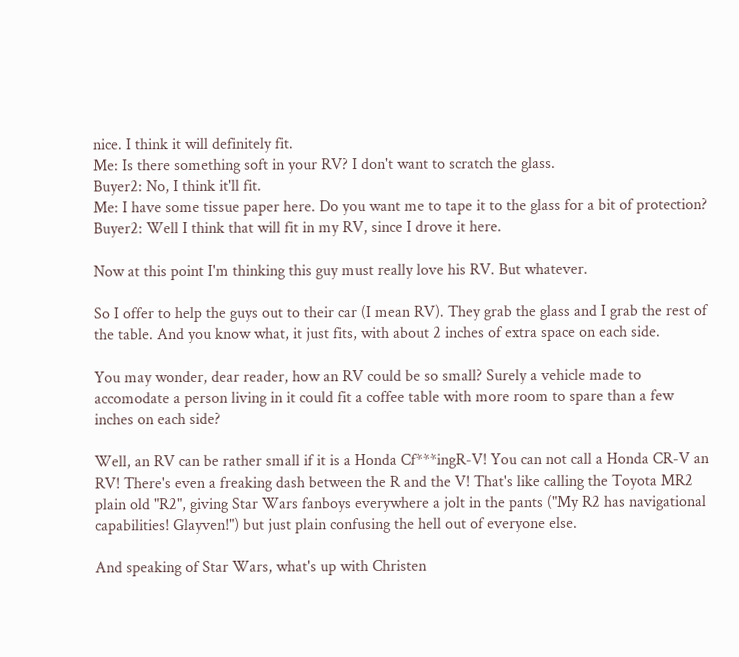nice. I think it will definitely fit.
Me: Is there something soft in your RV? I don't want to scratch the glass.
Buyer2: No, I think it'll fit.
Me: I have some tissue paper here. Do you want me to tape it to the glass for a bit of protection?
Buyer2: Well I think that will fit in my RV, since I drove it here.

Now at this point I'm thinking this guy must really love his RV. But whatever.

So I offer to help the guys out to their car (I mean RV). They grab the glass and I grab the rest of the table. And you know what, it just fits, with about 2 inches of extra space on each side.

You may wonder, dear reader, how an RV could be so small? Surely a vehicle made to accomodate a person living in it could fit a coffee table with more room to spare than a few inches on each side?

Well, an RV can be rather small if it is a Honda Cf***ingR-V! You can not call a Honda CR-V an RV! There's even a freaking dash between the R and the V! That's like calling the Toyota MR2 plain old "R2", giving Star Wars fanboys everywhere a jolt in the pants ("My R2 has navigational capabilities! Glayven!") but just plain confusing the hell out of everyone else.

And speaking of Star Wars, what's up with Christen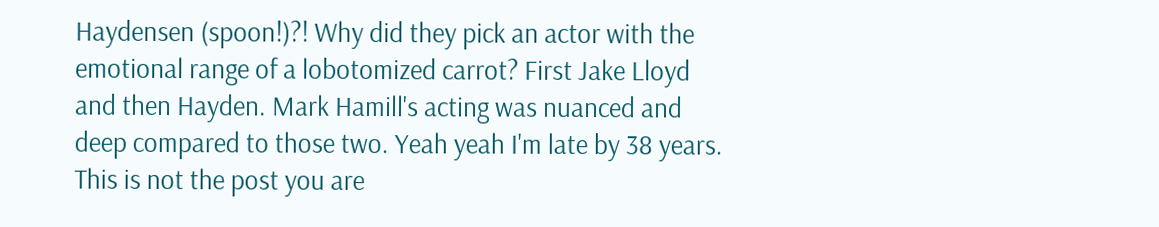Haydensen (spoon!)?! Why did they pick an actor with the emotional range of a lobotomized carrot? First Jake Lloyd and then Hayden. Mark Hamill's acting was nuanced and deep compared to those two. Yeah yeah I'm late by 38 years. This is not the post you are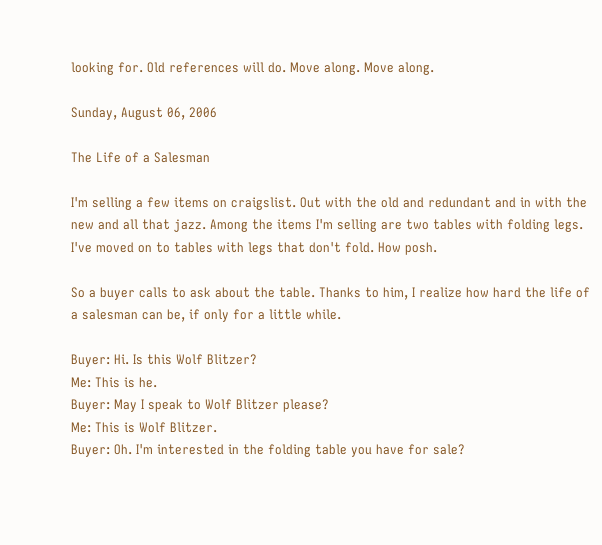looking for. Old references will do. Move along. Move along.

Sunday, August 06, 2006

The Life of a Salesman

I'm selling a few items on craigslist. Out with the old and redundant and in with the new and all that jazz. Among the items I'm selling are two tables with folding legs. I've moved on to tables with legs that don't fold. How posh.

So a buyer calls to ask about the table. Thanks to him, I realize how hard the life of a salesman can be, if only for a little while.

Buyer: Hi. Is this Wolf Blitzer?
Me: This is he.
Buyer: May I speak to Wolf Blitzer please?
Me: This is Wolf Blitzer.
Buyer: Oh. I'm interested in the folding table you have for sale?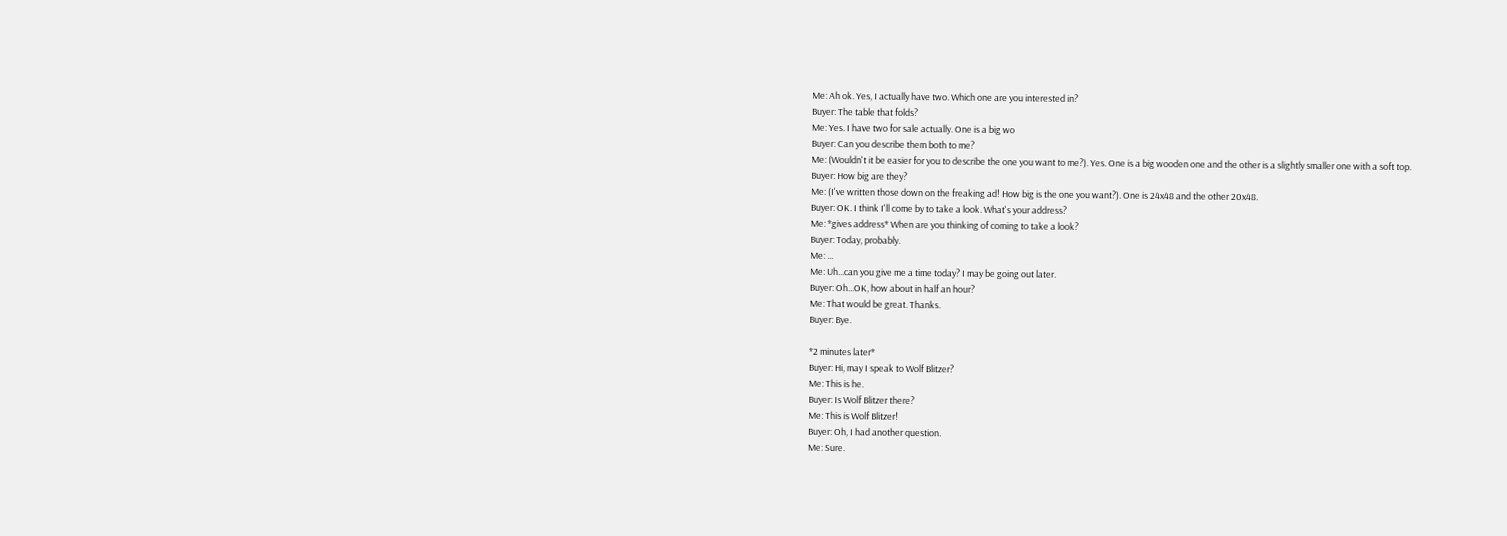Me: Ah ok. Yes, I actually have two. Which one are you interested in?
Buyer: The table that folds?
Me: Yes. I have two for sale actually. One is a big wo
Buyer: Can you describe them both to me?
Me: (Wouldn't it be easier for you to describe the one you want to me?). Yes. One is a big wooden one and the other is a slightly smaller one with a soft top.
Buyer: How big are they?
Me: (I've written those down on the freaking ad! How big is the one you want?). One is 24x48 and the other 20x48.
Buyer: OK. I think I'll come by to take a look. What's your address?
Me: *gives address* When are you thinking of coming to take a look?
Buyer: Today, probably.
Me: ...
Me: Uh...can you give me a time today? I may be going out later.
Buyer: Oh...OK, how about in half an hour?
Me: That would be great. Thanks.
Buyer: Bye.

*2 minutes later*
Buyer: Hi, may I speak to Wolf Blitzer?
Me: This is he.
Buyer: Is Wolf Blitzer there?
Me: This is Wolf Blitzer!
Buyer: Oh, I had another question.
Me: Sure.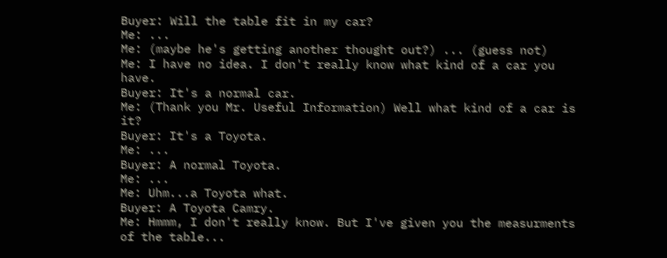Buyer: Will the table fit in my car?
Me: ...
Me: (maybe he's getting another thought out?) ... (guess not)
Me: I have no idea. I don't really know what kind of a car you have.
Buyer: It's a normal car.
Me: (Thank you Mr. Useful Information) Well what kind of a car is it?
Buyer: It's a Toyota.
Me: ...
Buyer: A normal Toyota.
Me: ...
Me: Uhm...a Toyota what.
Buyer: A Toyota Camry.
Me: Hmmm, I don't really know. But I've given you the measurments of the table...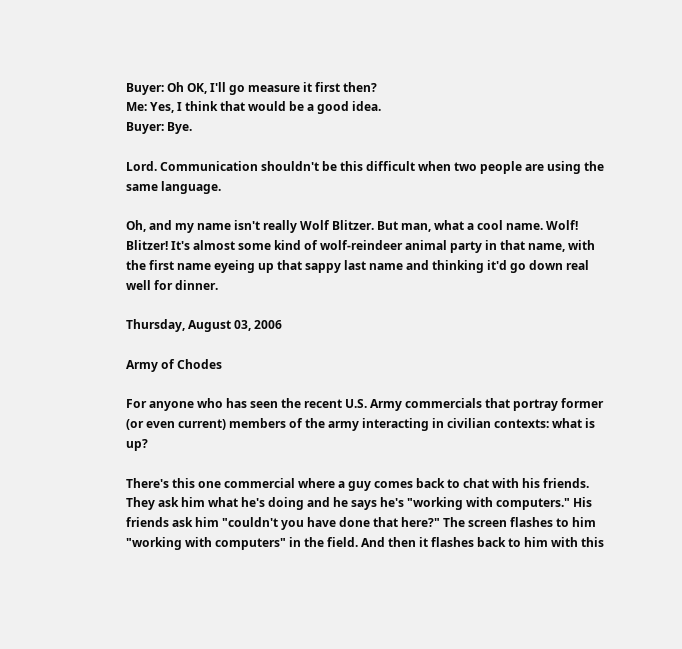Buyer: Oh OK, I'll go measure it first then?
Me: Yes, I think that would be a good idea.
Buyer: Bye.

Lord. Communication shouldn't be this difficult when two people are using the same language.

Oh, and my name isn't really Wolf Blitzer. But man, what a cool name. Wolf! Blitzer! It's almost some kind of wolf-reindeer animal party in that name, with the first name eyeing up that sappy last name and thinking it'd go down real well for dinner.

Thursday, August 03, 2006

Army of Chodes

For anyone who has seen the recent U.S. Army commercials that portray former (or even current) members of the army interacting in civilian contexts: what is up?

There's this one commercial where a guy comes back to chat with his friends. They ask him what he's doing and he says he's "working with computers." His friends ask him "couldn't you have done that here?" The screen flashes to him "working with computers" in the field. And then it flashes back to him with this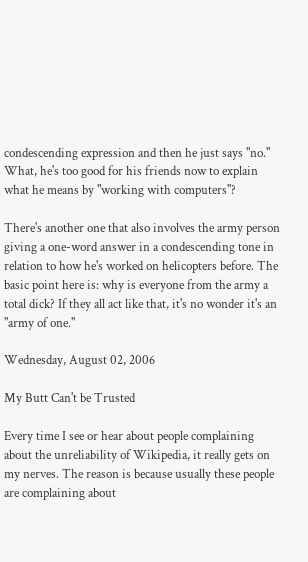condescending expression and then he just says "no." What, he's too good for his friends now to explain what he means by "working with computers"?

There's another one that also involves the army person giving a one-word answer in a condescending tone in relation to how he's worked on helicopters before. The basic point here is: why is everyone from the army a total dick? If they all act like that, it's no wonder it's an "army of one."

Wednesday, August 02, 2006

My Butt Can't be Trusted

Every time I see or hear about people complaining about the unreliability of Wikipedia, it really gets on my nerves. The reason is because usually these people are complaining about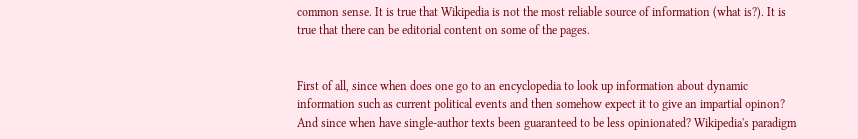common sense. It is true that Wikipedia is not the most reliable source of information (what is?). It is true that there can be editorial content on some of the pages.


First of all, since when does one go to an encyclopedia to look up information about dynamic information such as current political events and then somehow expect it to give an impartial opinon? And since when have single-author texts been guaranteed to be less opinionated? Wikipedia's paradigm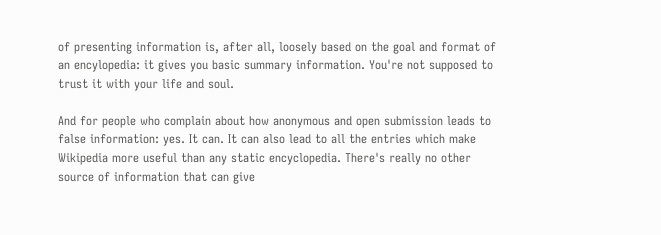of presenting information is, after all, loosely based on the goal and format of an encylopedia: it gives you basic summary information. You're not supposed to trust it with your life and soul.

And for people who complain about how anonymous and open submission leads to false information: yes. It can. It can also lead to all the entries which make Wikipedia more useful than any static encyclopedia. There's really no other source of information that can give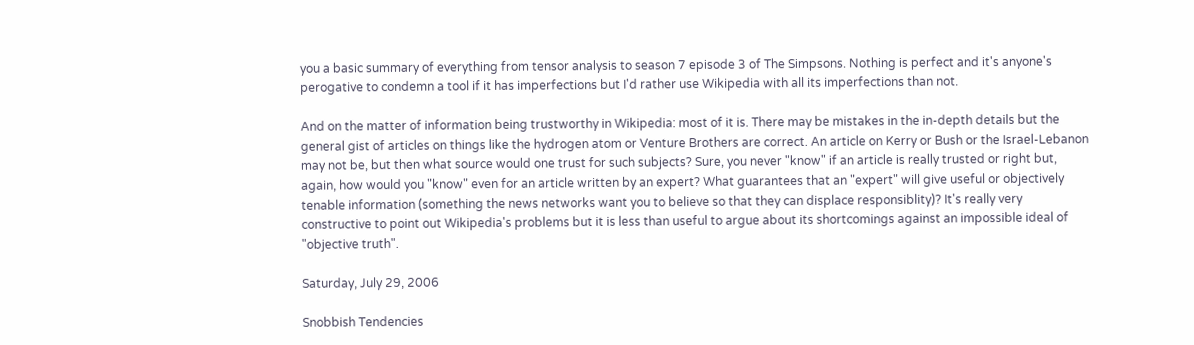you a basic summary of everything from tensor analysis to season 7 episode 3 of The Simpsons. Nothing is perfect and it's anyone's perogative to condemn a tool if it has imperfections but I'd rather use Wikipedia with all its imperfections than not.

And on the matter of information being trustworthy in Wikipedia: most of it is. There may be mistakes in the in-depth details but the general gist of articles on things like the hydrogen atom or Venture Brothers are correct. An article on Kerry or Bush or the Israel-Lebanon may not be, but then what source would one trust for such subjects? Sure, you never "know" if an article is really trusted or right but, again, how would you "know" even for an article written by an expert? What guarantees that an "expert" will give useful or objectively tenable information (something the news networks want you to believe so that they can displace responsiblity)? It's really very constructive to point out Wikipedia's problems but it is less than useful to argue about its shortcomings against an impossible ideal of "objective truth".

Saturday, July 29, 2006

Snobbish Tendencies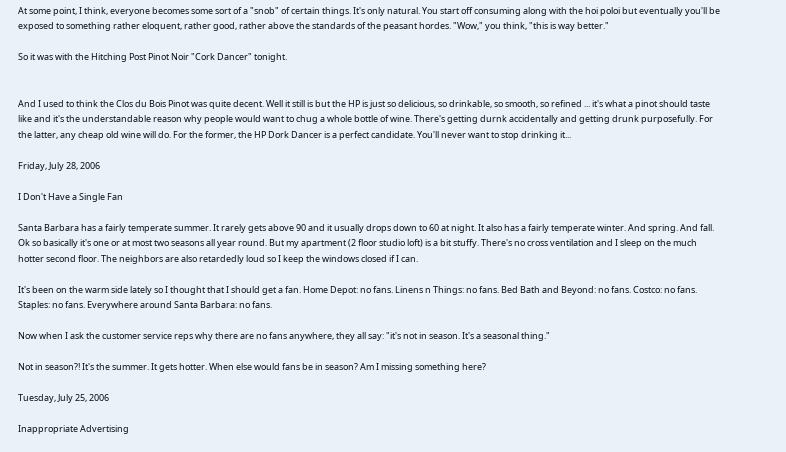At some point, I think, everyone becomes some sort of a "snob" of certain things. It's only natural. You start off consuming along with the hoi poloi but eventually you'll be exposed to something rather eloquent, rather good, rather above the standards of the peasant hordes. "Wow," you think, "this is way better."

So it was with the Hitching Post Pinot Noir "Cork Dancer" tonight.


And I used to think the Clos du Bois Pinot was quite decent. Well it still is but the HP is just so delicious, so drinkable, so smooth, so refined ... it's what a pinot should taste like and it's the understandable reason why people would want to chug a whole bottle of wine. There's getting durnk accidentally and getting drunk purposefully. For the latter, any cheap old wine will do. For the former, the HP Dork Dancer is a perfect candidate. You'll never want to stop drinking it...

Friday, July 28, 2006

I Don't Have a Single Fan

Santa Barbara has a fairly temperate summer. It rarely gets above 90 and it usually drops down to 60 at night. It also has a fairly temperate winter. And spring. And fall. Ok so basically it's one or at most two seasons all year round. But my apartment (2 floor studio loft) is a bit stuffy. There's no cross ventilation and I sleep on the much hotter second floor. The neighbors are also retardedly loud so I keep the windows closed if I can.

It's been on the warm side lately so I thought that I should get a fan. Home Depot: no fans. Linens n Things: no fans. Bed Bath and Beyond: no fans. Costco: no fans. Staples: no fans. Everywhere around Santa Barbara: no fans.

Now when I ask the customer service reps why there are no fans anywhere, they all say: "it's not in season. It's a seasonal thing."

Not in season?! It's the summer. It gets hotter. When else would fans be in season? Am I missing something here?

Tuesday, July 25, 2006

Inappropriate Advertising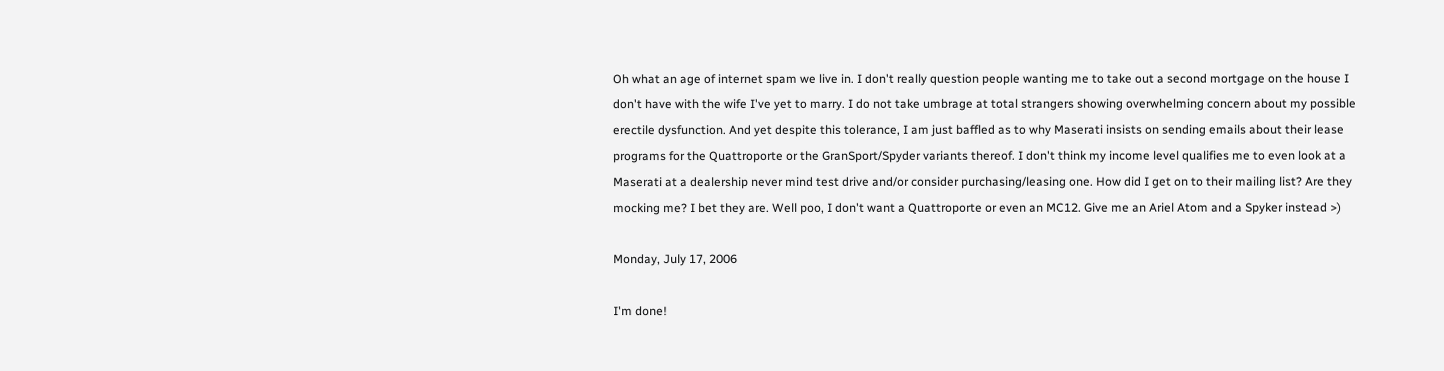Oh what an age of internet spam we live in. I don't really question people wanting me to take out a second mortgage on the house I don't have with the wife I've yet to marry. I do not take umbrage at total strangers showing overwhelming concern about my possible erectile dysfunction. And yet despite this tolerance, I am just baffled as to why Maserati insists on sending emails about their lease programs for the Quattroporte or the GranSport/Spyder variants thereof. I don't think my income level qualifies me to even look at a Maserati at a dealership never mind test drive and/or consider purchasing/leasing one. How did I get on to their mailing list? Are they mocking me? I bet they are. Well poo, I don't want a Quattroporte or even an MC12. Give me an Ariel Atom and a Spyker instead >)

Monday, July 17, 2006

I'm done!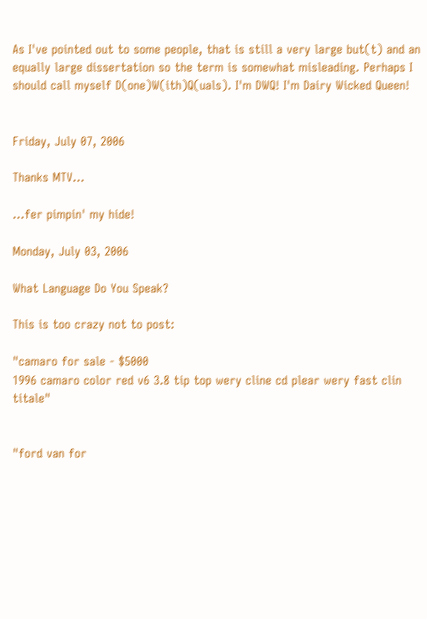As I've pointed out to some people, that is still a very large but(t) and an equally large dissertation so the term is somewhat misleading. Perhaps I should call myself D(one)W(ith)Q(uals). I'm DWQ! I'm Dairy Wicked Queen!


Friday, July 07, 2006

Thanks MTV...

...fer pimpin' my hide!

Monday, July 03, 2006

What Language Do You Speak?

This is too crazy not to post:

"camaro for sale - $5000
1996 camaro color red v6 3.8 tip top wery cline cd plear wery fast clin titale"


"ford van for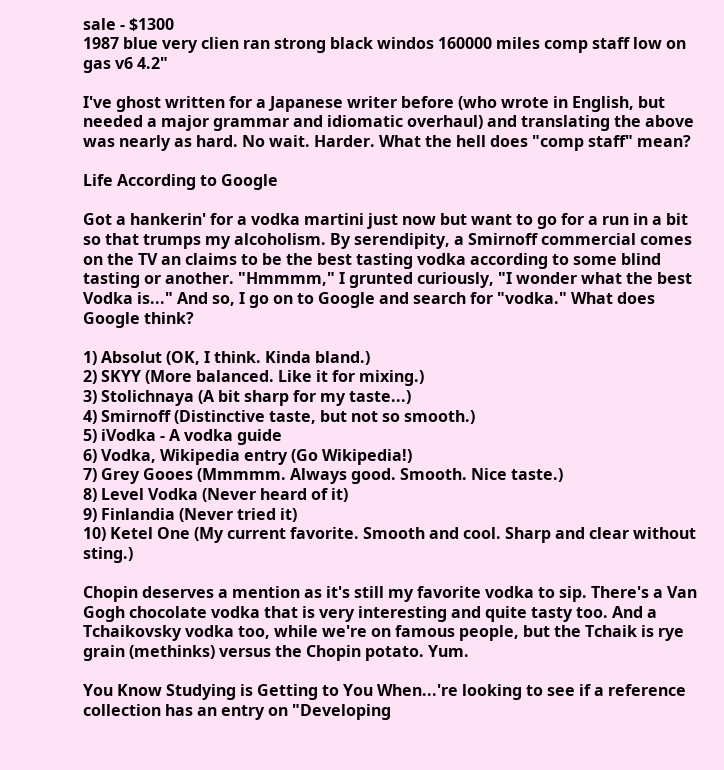sale - $1300
1987 blue very clien ran strong black windos 160000 miles comp staff low on gas v6 4.2"

I've ghost written for a Japanese writer before (who wrote in English, but needed a major grammar and idiomatic overhaul) and translating the above was nearly as hard. No wait. Harder. What the hell does "comp staff" mean?

Life According to Google

Got a hankerin' for a vodka martini just now but want to go for a run in a bit so that trumps my alcoholism. By serendipity, a Smirnoff commercial comes on the TV an claims to be the best tasting vodka according to some blind tasting or another. "Hmmmm," I grunted curiously, "I wonder what the best Vodka is..." And so, I go on to Google and search for "vodka." What does Google think?

1) Absolut (OK, I think. Kinda bland.)
2) SKYY (More balanced. Like it for mixing.)
3) Stolichnaya (A bit sharp for my taste...)
4) Smirnoff (Distinctive taste, but not so smooth.)
5) iVodka - A vodka guide
6) Vodka, Wikipedia entry (Go Wikipedia!)
7) Grey Gooes (Mmmmm. Always good. Smooth. Nice taste.)
8) Level Vodka (Never heard of it)
9) Finlandia (Never tried it)
10) Ketel One (My current favorite. Smooth and cool. Sharp and clear without sting.)

Chopin deserves a mention as it's still my favorite vodka to sip. There's a Van Gogh chocolate vodka that is very interesting and quite tasty too. And a Tchaikovsky vodka too, while we're on famous people, but the Tchaik is rye grain (methinks) versus the Chopin potato. Yum.

You Know Studying is Getting to You When...'re looking to see if a reference collection has an entry on "Developing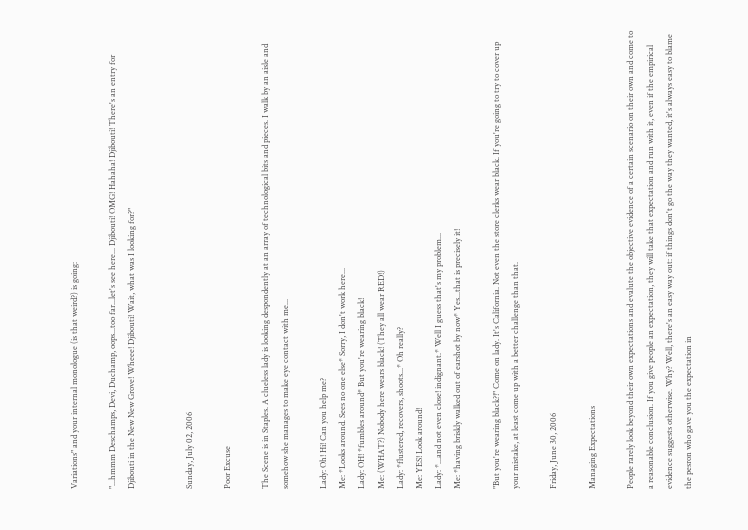Variations" and your internal monologue (is that weird?) is going:

"...hmmm Deschamps, Devi, Duchamp, oops...too far...let's see here... Djibouti! OMG! Hahaha! Djibouti! There's an entry for Djibouti in the New New Grove! Wheee! Djibouti! Wait, what was I looking for?"


Sunday, July 02, 2006

Poor Excuse

The Scene is in Staples. A clueless lady is looking despondently at an array of technological bits and pieces. I walk by an aisle and somehow she manages to make eye contact with me...

Lady: Oh! Hi! Can you help me?
Me: *Looks around. Sees no one else* Sorry, I don't work here...
Lady: OH! *fumbles around* But you're wearing black!
Me: (WHAT?) Nobody here wears black! (They all wear RED!)
Lady: *flustered, recovers, shoots...* Oh really?
Me: YES! Look around!
Lady: *...and not even close! indignant.* Well I guess that's my problem...
Me: *having briskly walked out of earshot by now* Yes...that is precisely it!

"But you're wearing black?!" Come on lady. It's California. Not even the store clerks wear black. If you're going to try to cover up your mistake, at least come up with a better challenge than that.

Friday, June 30, 2006

Managing Expectations

People rarely look beyond their own expectations and evalute the objective evidence of a certain scenario on their own and come to a reasonable conclusion. If you give people an expectation, they will take that expectation and run with it, even if the empirical evidence suggests otherwise. Why? Well, there's an easy way out: if things don't go the way they wanted, it's always easy to blame the pesron who gave you the expectation in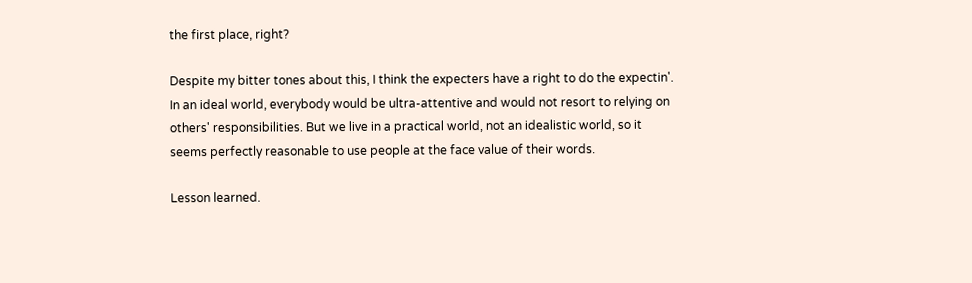the first place, right?

Despite my bitter tones about this, I think the expecters have a right to do the expectin'. In an ideal world, everybody would be ultra-attentive and would not resort to relying on others' responsibilities. But we live in a practical world, not an idealistic world, so it seems perfectly reasonable to use people at the face value of their words.

Lesson learned.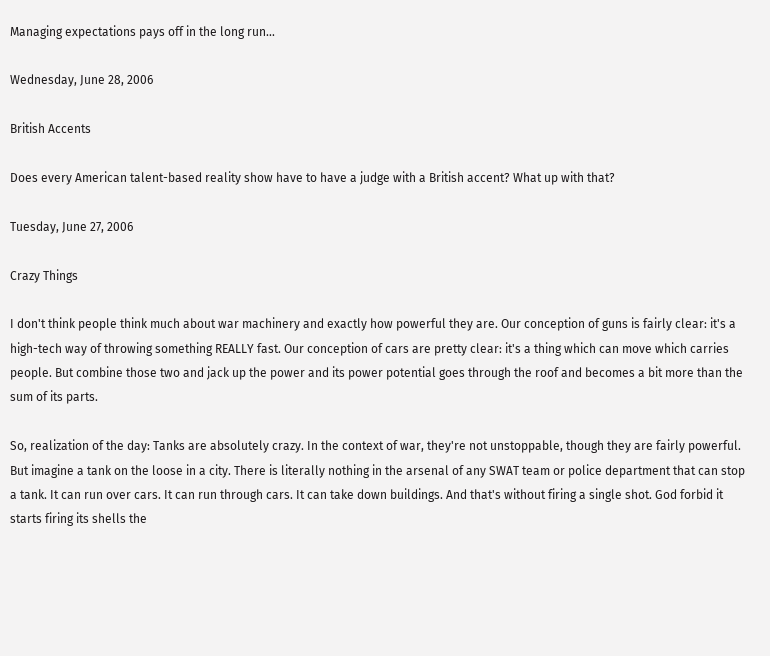Managing expectations pays off in the long run...

Wednesday, June 28, 2006

British Accents

Does every American talent-based reality show have to have a judge with a British accent? What up with that?

Tuesday, June 27, 2006

Crazy Things

I don't think people think much about war machinery and exactly how powerful they are. Our conception of guns is fairly clear: it's a high-tech way of throwing something REALLY fast. Our conception of cars are pretty clear: it's a thing which can move which carries people. But combine those two and jack up the power and its power potential goes through the roof and becomes a bit more than the sum of its parts.

So, realization of the day: Tanks are absolutely crazy. In the context of war, they're not unstoppable, though they are fairly powerful. But imagine a tank on the loose in a city. There is literally nothing in the arsenal of any SWAT team or police department that can stop a tank. It can run over cars. It can run through cars. It can take down buildings. And that's without firing a single shot. God forbid it starts firing its shells the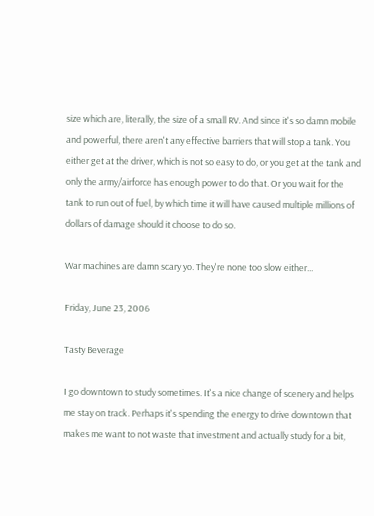size which are, literally, the size of a small RV. And since it's so damn mobile and powerful, there aren't any effective barriers that will stop a tank. You either get at the driver, which is not so easy to do, or you get at the tank and only the army/airforce has enough power to do that. Or you wait for the tank to run out of fuel, by which time it will have caused multiple millions of dollars of damage should it choose to do so.

War machines are damn scary yo. They're none too slow either...

Friday, June 23, 2006

Tasty Beverage

I go downtown to study sometimes. It's a nice change of scenery and helps me stay on track. Perhaps it's spending the energy to drive downtown that makes me want to not waste that investment and actually study for a bit,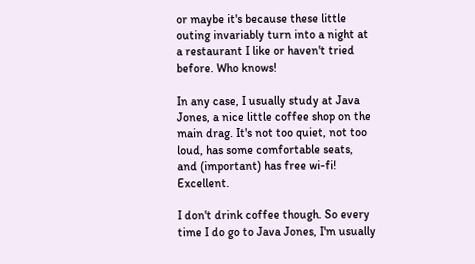or maybe it's because these little outing invariably turn into a night at a restaurant I like or haven't tried before. Who knows!

In any case, I usually study at Java Jones, a nice little coffee shop on the main drag. It's not too quiet, not too loud, has some comfortable seats, and (important) has free wi-fi! Excellent.

I don't drink coffee though. So every time I do go to Java Jones, I'm usually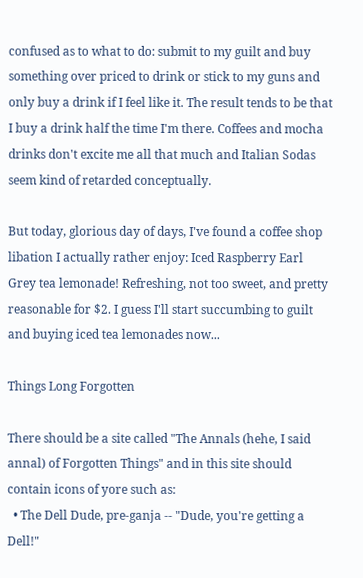confused as to what to do: submit to my guilt and buy something over priced to drink or stick to my guns and only buy a drink if I feel like it. The result tends to be that I buy a drink half the time I'm there. Coffees and mocha drinks don't excite me all that much and Italian Sodas seem kind of retarded conceptually.

But today, glorious day of days, I've found a coffee shop libation I actually rather enjoy: Iced Raspberry Earl Grey tea lemonade! Refreshing, not too sweet, and pretty reasonable for $2. I guess I'll start succumbing to guilt and buying iced tea lemonades now...

Things Long Forgotten

There should be a site called "The Annals (hehe, I said annal) of Forgotten Things" and in this site should contain icons of yore such as:
  • The Dell Dude, pre-ganja -- "Dude, you're getting a Dell!"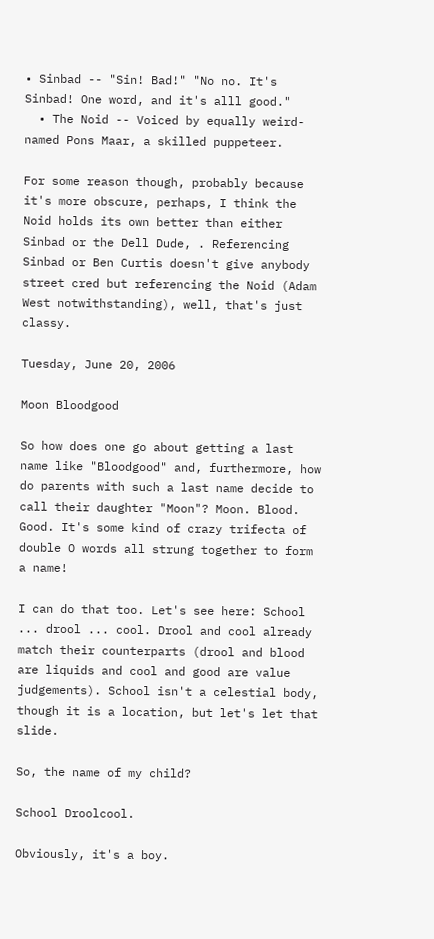• Sinbad -- "Sin! Bad!" "No no. It's Sinbad! One word, and it's alll good."
  • The Noid -- Voiced by equally weird-named Pons Maar, a skilled puppeteer.

For some reason though, probably because it's more obscure, perhaps, I think the Noid holds its own better than either Sinbad or the Dell Dude, . Referencing Sinbad or Ben Curtis doesn't give anybody street cred but referencing the Noid (Adam West notwithstanding), well, that's just classy.

Tuesday, June 20, 2006

Moon Bloodgood

So how does one go about getting a last name like "Bloodgood" and, furthermore, how do parents with such a last name decide to call their daughter "Moon"? Moon. Blood. Good. It's some kind of crazy trifecta of double O words all strung together to form a name!

I can do that too. Let's see here: School ... drool ... cool. Drool and cool already match their counterparts (drool and blood are liquids and cool and good are value judgements). School isn't a celestial body, though it is a location, but let's let that slide.

So, the name of my child?

School Droolcool.

Obviously, it's a boy.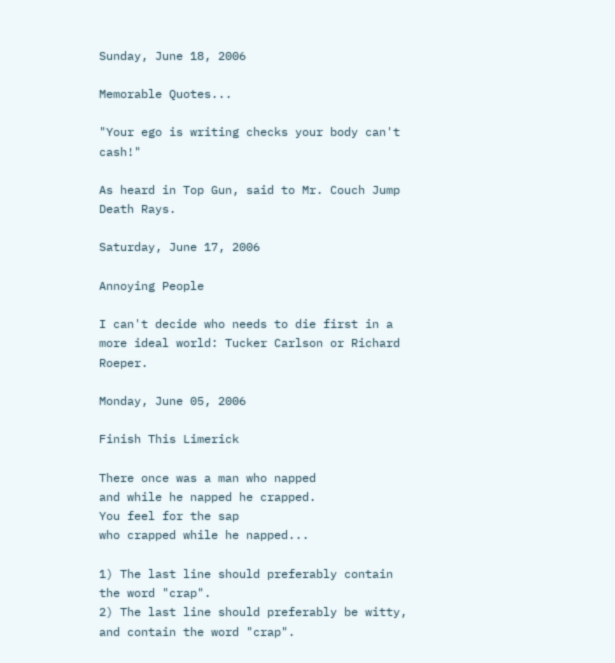Sunday, June 18, 2006

Memorable Quotes...

"Your ego is writing checks your body can't cash!"

As heard in Top Gun, said to Mr. Couch Jump Death Rays.

Saturday, June 17, 2006

Annoying People

I can't decide who needs to die first in a more ideal world: Tucker Carlson or Richard Roeper.

Monday, June 05, 2006

Finish This Limerick

There once was a man who napped
and while he napped he crapped.
You feel for the sap
who crapped while he napped...

1) The last line should preferably contain the word "crap".
2) The last line should preferably be witty, and contain the word "crap".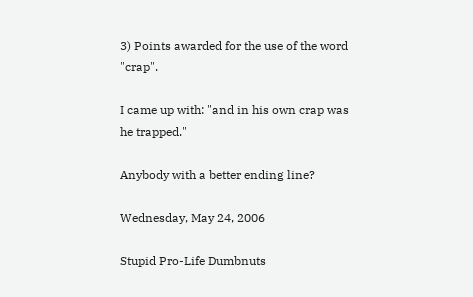3) Points awarded for the use of the word "crap".

I came up with: "and in his own crap was he trapped."

Anybody with a better ending line?

Wednesday, May 24, 2006

Stupid Pro-Life Dumbnuts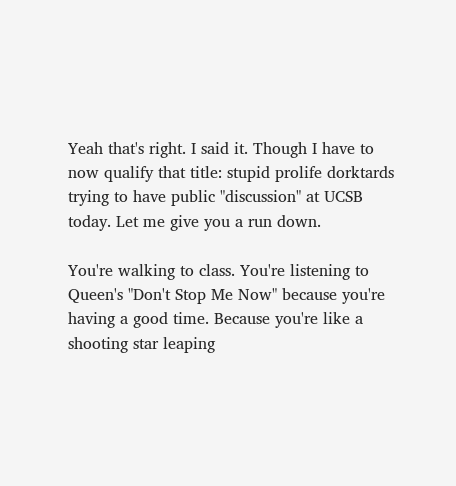Yeah that's right. I said it. Though I have to now qualify that title: stupid prolife dorktards trying to have public "discussion" at UCSB today. Let me give you a run down.

You're walking to class. You're listening to Queen's "Don't Stop Me Now" because you're having a good time. Because you're like a shooting star leaping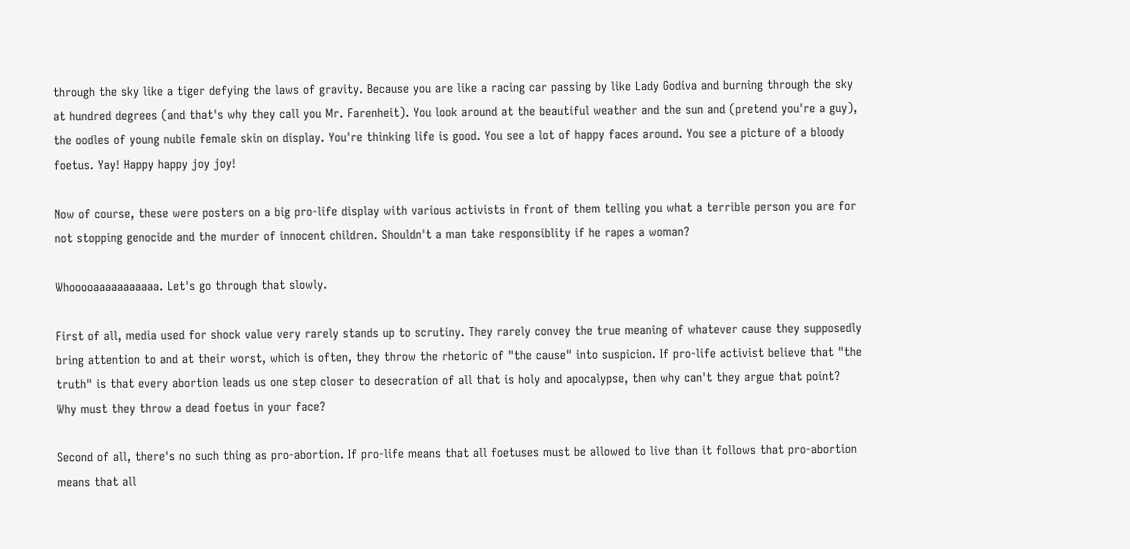through the sky like a tiger defying the laws of gravity. Because you are like a racing car passing by like Lady Godiva and burning through the sky at hundred degrees (and that's why they call you Mr. Farenheit). You look around at the beautiful weather and the sun and (pretend you're a guy), the oodles of young nubile female skin on display. You're thinking life is good. You see a lot of happy faces around. You see a picture of a bloody foetus. Yay! Happy happy joy joy!

Now of course, these were posters on a big pro-life display with various activists in front of them telling you what a terrible person you are for not stopping genocide and the murder of innocent children. Shouldn't a man take responsiblity if he rapes a woman?

Whooooaaaaaaaaaaa. Let's go through that slowly.

First of all, media used for shock value very rarely stands up to scrutiny. They rarely convey the true meaning of whatever cause they supposedly bring attention to and at their worst, which is often, they throw the rhetoric of "the cause" into suspicion. If pro-life activist believe that "the truth" is that every abortion leads us one step closer to desecration of all that is holy and apocalypse, then why can't they argue that point? Why must they throw a dead foetus in your face?

Second of all, there's no such thing as pro-abortion. If pro-life means that all foetuses must be allowed to live than it follows that pro-abortion means that all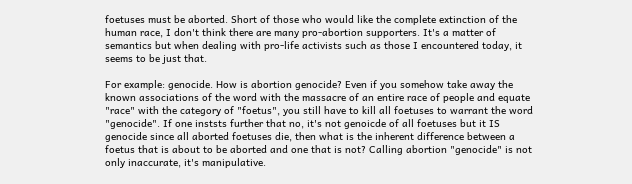foetuses must be aborted. Short of those who would like the complete extinction of the human race, I don't think there are many pro-abortion supporters. It's a matter of semantics but when dealing with pro-life activists such as those I encountered today, it seems to be just that.

For example: genocide. How is abortion genocide? Even if you somehow take away the known associations of the word with the massacre of an entire race of people and equate "race" with the category of "foetus", you still have to kill all foetuses to warrant the word "genocide". If one inststs further that no, it's not genoicde of all foetuses but it IS genocide since all aborted foetuses die, then what is the inherent difference between a foetus that is about to be aborted and one that is not? Calling abortion "genocide" is not only inaccurate, it's manipulative.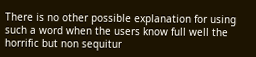There is no other possible explanation for using such a word when the users know full well the horrific but non sequitur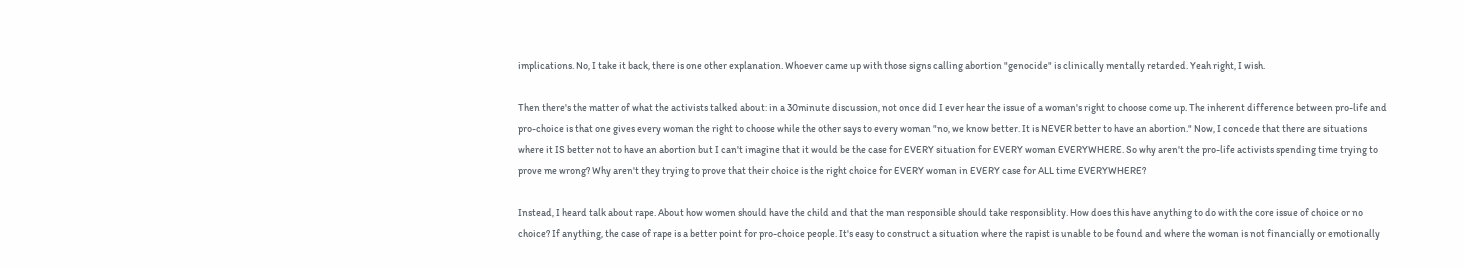implications. No, I take it back, there is one other explanation. Whoever came up with those signs calling abortion "genocide" is clinically mentally retarded. Yeah right, I wish.

Then there's the matter of what the activists talked about: in a 30minute discussion, not once did I ever hear the issue of a woman's right to choose come up. The inherent difference between pro-life and pro-choice is that one gives every woman the right to choose while the other says to every woman "no, we know better. It is NEVER better to have an abortion." Now, I concede that there are situations where it IS better not to have an abortion but I can't imagine that it would be the case for EVERY situation for EVERY woman EVERYWHERE. So why aren't the pro-life activists spending time trying to prove me wrong? Why aren't they trying to prove that their choice is the right choice for EVERY woman in EVERY case for ALL time EVERYWHERE?

Instead, I heard talk about rape. About how women should have the child and that the man responsible should take responsiblity. How does this have anything to do with the core issue of choice or no choice? If anything, the case of rape is a better point for pro-choice people. It's easy to construct a situation where the rapist is unable to be found and where the woman is not financially or emotionally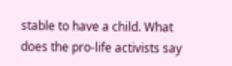stable to have a child. What does the pro-life activists say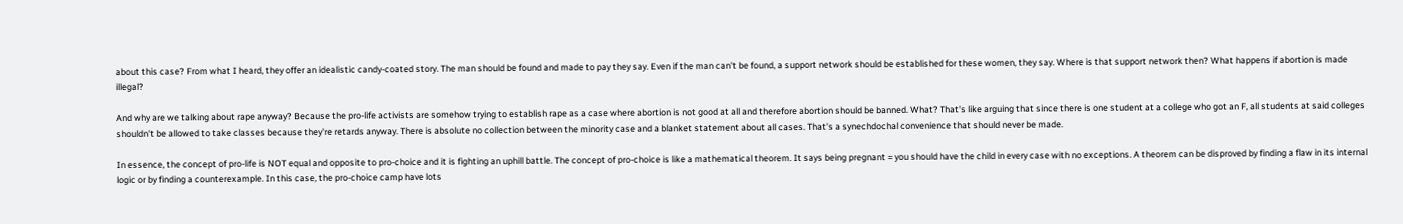about this case? From what I heard, they offer an idealistic candy-coated story. The man should be found and made to pay they say. Even if the man can't be found, a support network should be established for these women, they say. Where is that support network then? What happens if abortion is made illegal?

And why are we talking about rape anyway? Because the pro-life activists are somehow trying to establish rape as a case where abortion is not good at all and therefore abortion should be banned. What? That's like arguing that since there is one student at a college who got an F, all students at said colleges shouldn't be allowed to take classes because they're retards anyway. There is absolute no collection between the minority case and a blanket statement about all cases. That's a synechdochal convenience that should never be made.

In essence, the concept of pro-life is NOT equal and opposite to pro-choice and it is fighting an uphill battle. The concept of pro-choice is like a mathematical theorem. It says being pregnant = you should have the child in every case with no exceptions. A theorem can be disproved by finding a flaw in its internal logic or by finding a counterexample. In this case, the pro-choice camp have lots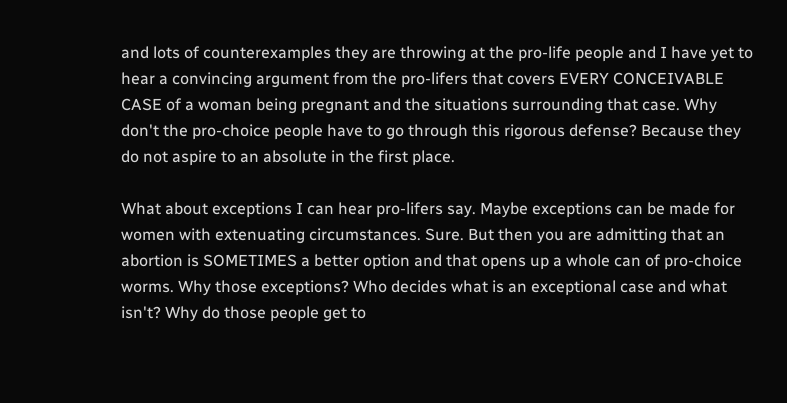and lots of counterexamples they are throwing at the pro-life people and I have yet to hear a convincing argument from the pro-lifers that covers EVERY CONCEIVABLE CASE of a woman being pregnant and the situations surrounding that case. Why don't the pro-choice people have to go through this rigorous defense? Because they do not aspire to an absolute in the first place.

What about exceptions I can hear pro-lifers say. Maybe exceptions can be made for women with extenuating circumstances. Sure. But then you are admitting that an abortion is SOMETIMES a better option and that opens up a whole can of pro-choice worms. Why those exceptions? Who decides what is an exceptional case and what isn't? Why do those people get to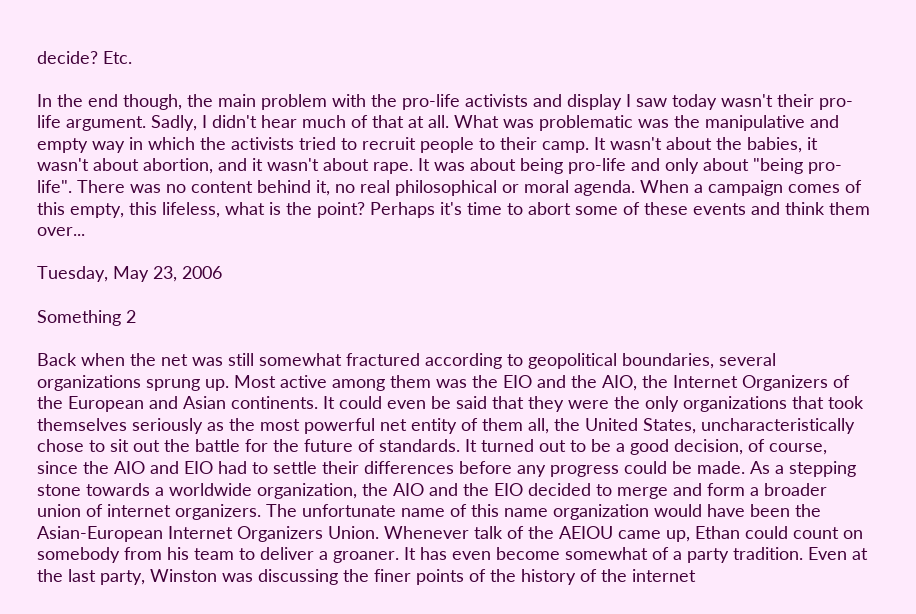decide? Etc.

In the end though, the main problem with the pro-life activists and display I saw today wasn't their pro-life argument. Sadly, I didn't hear much of that at all. What was problematic was the manipulative and empty way in which the activists tried to recruit people to their camp. It wasn't about the babies, it wasn't about abortion, and it wasn't about rape. It was about being pro-life and only about "being pro-life". There was no content behind it, no real philosophical or moral agenda. When a campaign comes of this empty, this lifeless, what is the point? Perhaps it's time to abort some of these events and think them over...

Tuesday, May 23, 2006

Something 2

Back when the net was still somewhat fractured according to geopolitical boundaries, several organizations sprung up. Most active among them was the EIO and the AIO, the Internet Organizers of the European and Asian continents. It could even be said that they were the only organizations that took themselves seriously as the most powerful net entity of them all, the United States, uncharacteristically chose to sit out the battle for the future of standards. It turned out to be a good decision, of course, since the AIO and EIO had to settle their differences before any progress could be made. As a stepping stone towards a worldwide organization, the AIO and the EIO decided to merge and form a broader union of internet organizers. The unfortunate name of this name organization would have been the Asian-European Internet Organizers Union. Whenever talk of the AEIOU came up, Ethan could count on somebody from his team to deliver a groaner. It has even become somewhat of a party tradition. Even at the last party, Winston was discussing the finer points of the history of the internet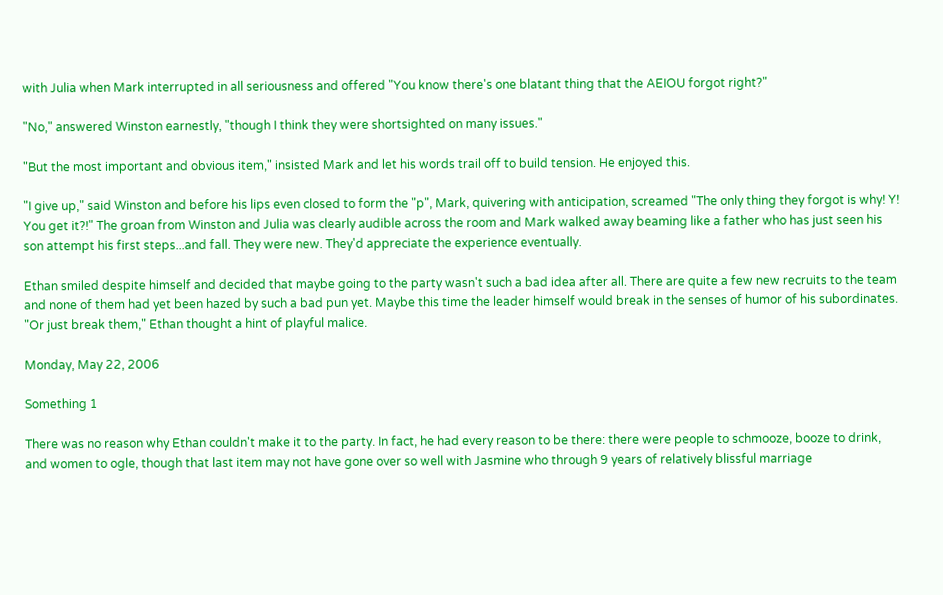with Julia when Mark interrupted in all seriousness and offered "You know there's one blatant thing that the AEIOU forgot right?"

"No," answered Winston earnestly, "though I think they were shortsighted on many issues."

"But the most important and obvious item," insisted Mark and let his words trail off to build tension. He enjoyed this.

"I give up," said Winston and before his lips even closed to form the "p", Mark, quivering with anticipation, screamed "The only thing they forgot is why! Y! You get it?!" The groan from Winston and Julia was clearly audible across the room and Mark walked away beaming like a father who has just seen his son attempt his first steps...and fall. They were new. They'd appreciate the experience eventually.

Ethan smiled despite himself and decided that maybe going to the party wasn't such a bad idea after all. There are quite a few new recruits to the team and none of them had yet been hazed by such a bad pun yet. Maybe this time the leader himself would break in the senses of humor of his subordinates. "Or just break them," Ethan thought a hint of playful malice.

Monday, May 22, 2006

Something 1

There was no reason why Ethan couldn't make it to the party. In fact, he had every reason to be there: there were people to schmooze, booze to drink, and women to ogle, though that last item may not have gone over so well with Jasmine who through 9 years of relatively blissful marriage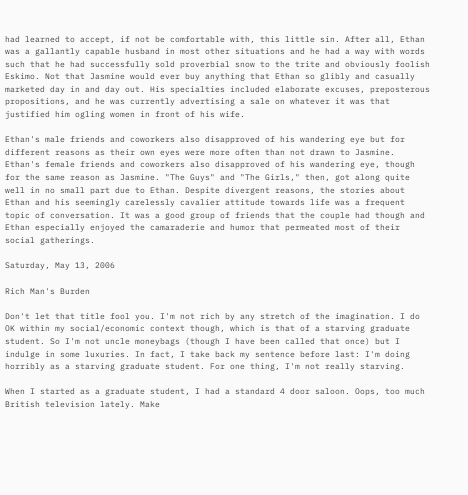had learned to accept, if not be comfortable with, this little sin. After all, Ethan was a gallantly capable husband in most other situations and he had a way with words such that he had successfully sold proverbial snow to the trite and obviously foolish Eskimo. Not that Jasmine would ever buy anything that Ethan so glibly and casually marketed day in and day out. His specialties included elaborate excuses, preposterous propositions, and he was currently advertising a sale on whatever it was that justified him ogling women in front of his wife.

Ethan's male friends and coworkers also disapproved of his wandering eye but for different reasons as their own eyes were more often than not drawn to Jasmine. Ethan's female friends and coworkers also disapproved of his wandering eye, though for the same reason as Jasmine. "The Guys" and "The Girls," then, got along quite well in no small part due to Ethan. Despite divergent reasons, the stories about Ethan and his seemingly carelessly cavalier attitude towards life was a frequent topic of conversation. It was a good group of friends that the couple had though and Ethan especially enjoyed the camaraderie and humor that permeated most of their social gatherings.

Saturday, May 13, 2006

Rich Man's Burden

Don't let that title fool you. I'm not rich by any stretch of the imagination. I do OK within my social/economic context though, which is that of a starving graduate student. So I'm not uncle moneybags (though I have been called that once) but I indulge in some luxuries. In fact, I take back my sentence before last: I'm doing horribly as a starving graduate student. For one thing, I'm not really starving.

When I started as a graduate student, I had a standard 4 door saloon. Oops, too much British television lately. Make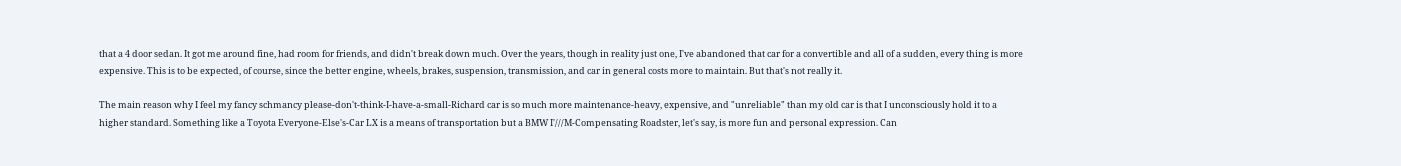that a 4 door sedan. It got me around fine, had room for friends, and didn't break down much. Over the years, though in reality just one, I've abandoned that car for a convertible and all of a sudden, every thing is more expensive. This is to be expected, of course, since the better engine, wheels, brakes, suspension, transmission, and car in general costs more to maintain. But that's not really it.

The main reason why I feel my fancy schmancy please-don't-think-I-have-a-small-Richard car is so much more maintenance-heavy, expensive, and "unreliable" than my old car is that I unconsciously hold it to a higher standard. Something like a Toyota Everyone-Else's-Car LX is a means of transportation but a BMW I'///M-Compensating Roadster, let's say, is more fun and personal expression. Can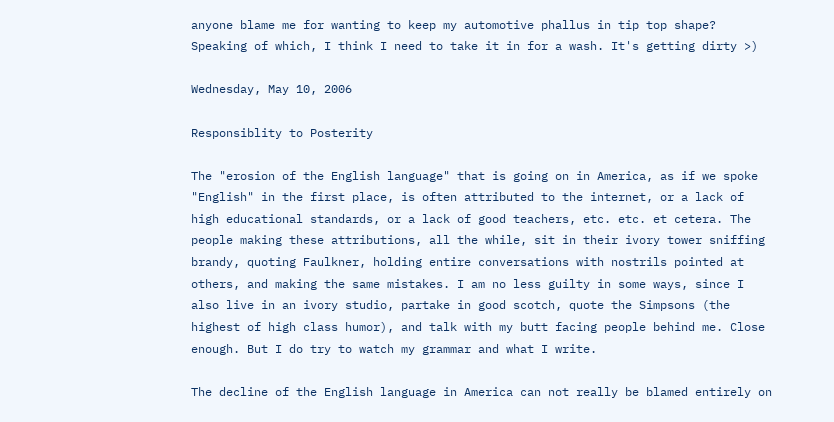anyone blame me for wanting to keep my automotive phallus in tip top shape? Speaking of which, I think I need to take it in for a wash. It's getting dirty >)

Wednesday, May 10, 2006

Responsiblity to Posterity

The "erosion of the English language" that is going on in America, as if we spoke "English" in the first place, is often attributed to the internet, or a lack of high educational standards, or a lack of good teachers, etc. etc. et cetera. The people making these attributions, all the while, sit in their ivory tower sniffing brandy, quoting Faulkner, holding entire conversations with nostrils pointed at others, and making the same mistakes. I am no less guilty in some ways, since I also live in an ivory studio, partake in good scotch, quote the Simpsons (the highest of high class humor), and talk with my butt facing people behind me. Close enough. But I do try to watch my grammar and what I write.

The decline of the English language in America can not really be blamed entirely on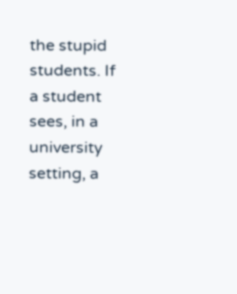the stupid students. If a student sees, in a university setting, a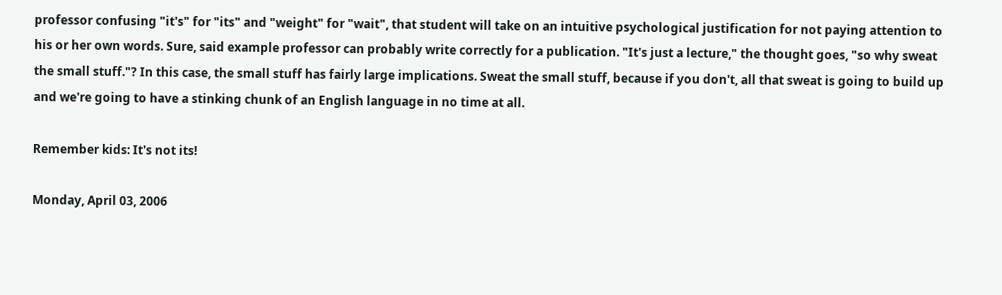professor confusing "it's" for "its" and "weight" for "wait", that student will take on an intuitive psychological justification for not paying attention to his or her own words. Sure, said example professor can probably write correctly for a publication. "It's just a lecture," the thought goes, "so why sweat the small stuff."? In this case, the small stuff has fairly large implications. Sweat the small stuff, because if you don't, all that sweat is going to build up and we're going to have a stinking chunk of an English language in no time at all.

Remember kids: It's not its!

Monday, April 03, 2006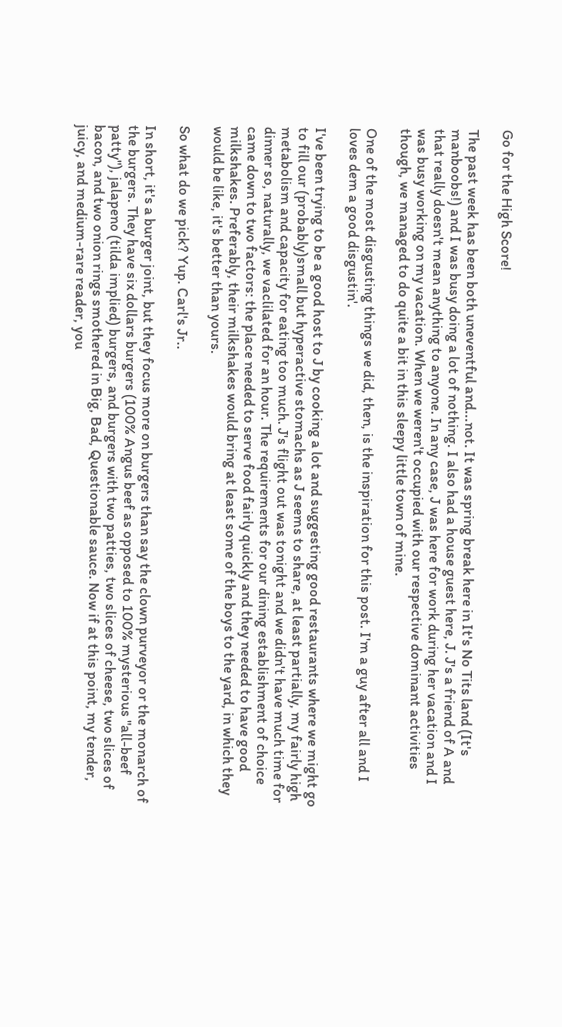Go for the High Score!

The past week has been both uneventful and...not. It was spring break here in It's No Tits land (It's manboobs!) and I was busy doing a lot of nothing. I also had a house guest here, J. J's a friend of A and that really doesn't mean anything to anyone. In any case, J was here for work during her vacation and I was busy working on my vacation. When we weren't occupied with our respective dominant activities though, we managed to do quite a bit in this sleepy little town of mine.

One of the most disgusting things we did, then, is the inspiration for this post. I'm a guy after all and I loves dem a good disgustin'.

I've been trying to be a good host to J by cooking a lot and suggesting good restaurants where we might go to fill our (probably)small but hyperactive stomachs as J seems to share, at least partially, my fairly high metabolism and capacity for eating too much. J's flight out was tonight and we didn't have much time for dinner so, naturally, we vaclilated for an hour. The requirements for our dining establishment of choice came down to two factors: the place needed to serve food fairly quickly and they needed to have good milkshakes. Preferably, their milkshakes would bring at least some of the boys to the yard, in which they would be like, it's better than yours.

So what do we pick? Yup. Carl's Jr..

In short, it's a burger joint, but they focus more on burgers than say the clown purveyor or the monarch of the burgers. They have six dollars burgers (100% Angus beef as opposed to 100% mysterious "all-beef patty"), jalapeno (tilda implied) burgers, and burgers with two patties, two slices of cheese, two slices of bacon, and two onion rings smothered in Big, Bad, Questionable sauce. Now if at this point, my tender, juicy, and medium-rare reader, you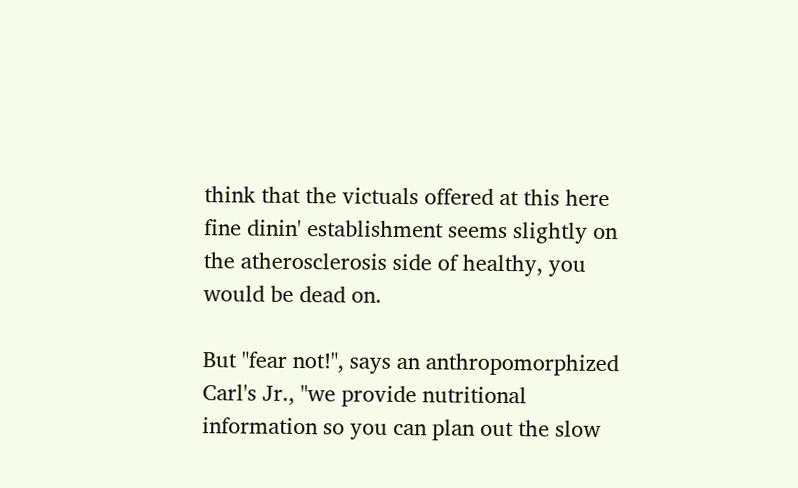think that the victuals offered at this here fine dinin' establishment seems slightly on the atherosclerosis side of healthy, you would be dead on.

But "fear not!", says an anthropomorphized Carl's Jr., "we provide nutritional information so you can plan out the slow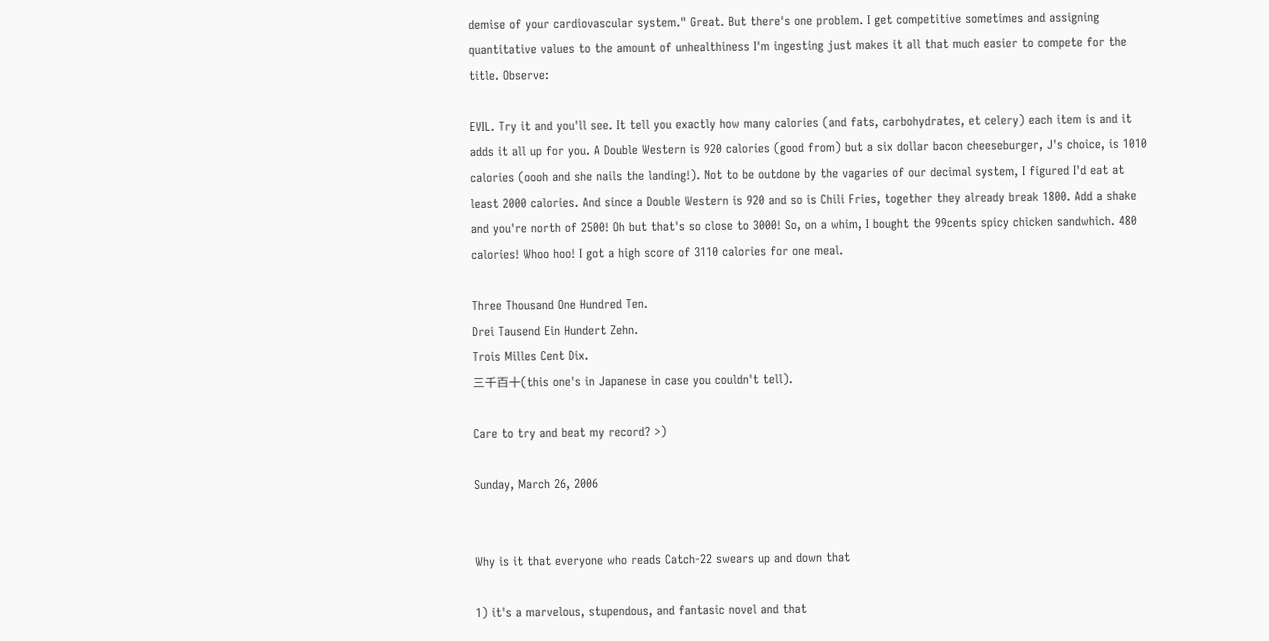demise of your cardiovascular system." Great. But there's one problem. I get competitive sometimes and assigning quantitative values to the amount of unhealthiness I'm ingesting just makes it all that much easier to compete for the title. Observe:

EVIL. Try it and you'll see. It tell you exactly how many calories (and fats, carbohydrates, et celery) each item is and it adds it all up for you. A Double Western is 920 calories (good from) but a six dollar bacon cheeseburger, J's choice, is 1010 calories (oooh and she nails the landing!). Not to be outdone by the vagaries of our decimal system, I figured I'd eat at least 2000 calories. And since a Double Western is 920 and so is Chili Fries, together they already break 1800. Add a shake and you're north of 2500! Oh but that's so close to 3000! So, on a whim, I bought the 99cents spicy chicken sandwhich. 480 calories! Whoo hoo! I got a high score of 3110 calories for one meal.

Three Thousand One Hundred Ten.
Drei Tausend Ein Hundert Zehn.
Trois Milles Cent Dix.
三千百十(this one's in Japanese in case you couldn't tell).

Care to try and beat my record? >)

Sunday, March 26, 2006


Why is it that everyone who reads Catch-22 swears up and down that

1) it's a marvelous, stupendous, and fantasic novel and that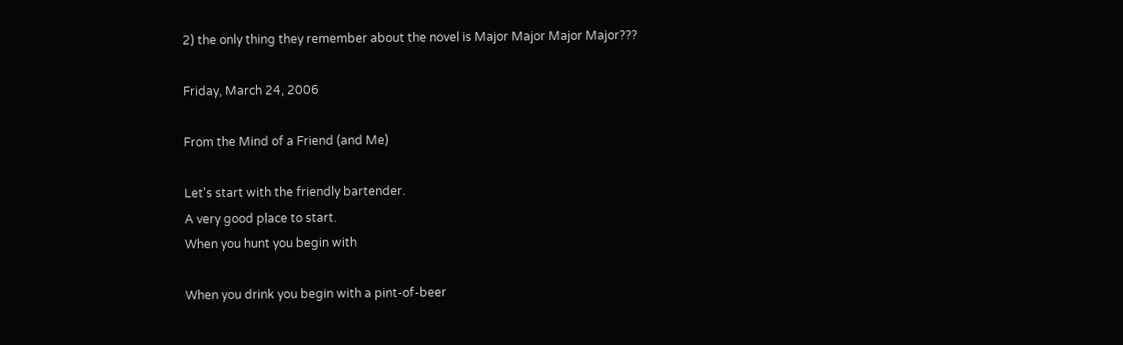2) the only thing they remember about the novel is Major Major Major Major???

Friday, March 24, 2006

From the Mind of a Friend (and Me)

Let's start with the friendly bartender.
A very good place to start.
When you hunt you begin with

When you drink you begin with a pint-of-beer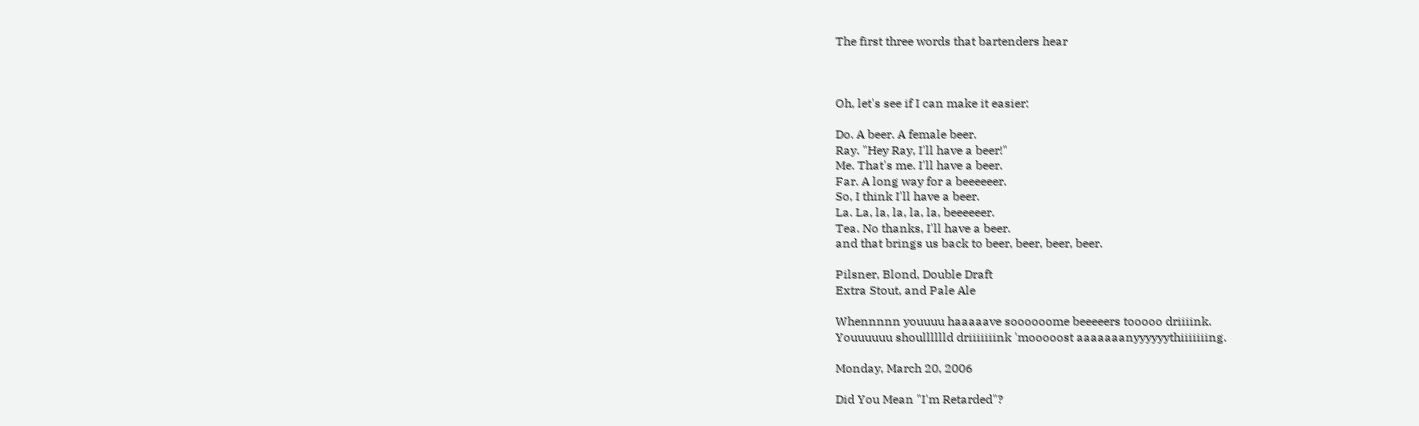The first three words that bartenders hear



Oh, let's see if I can make it easier:

Do. A beer. A female beer.
Ray. "Hey Ray, I'll have a beer!"
Me. That's me. I'll have a beer.
Far. A long way for a beeeeeer.
So, I think I'll have a beer.
La. La, la, la, la, la, beeeeeer.
Tea. No thanks, I'll have a beer.
and that brings us back to beer, beer, beer, beer.

Pilsner, Blond, Double Draft
Extra Stout, and Pale Ale

Whennnnn youuuu haaaaave soooooome beeeeers tooooo driiiink.
Youuuuuu shoulllllld driiiiiiink 'mooooost aaaaaaanyyyyyythiiiiiiing.

Monday, March 20, 2006

Did You Mean "I'm Retarded"?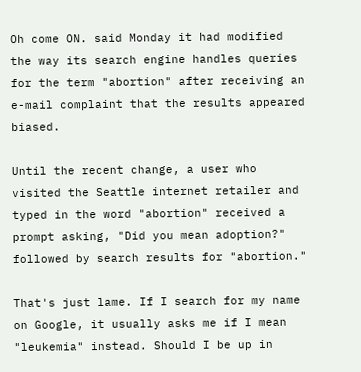Oh come ON. said Monday it had modified the way its search engine handles queries for the term "abortion" after receiving an e-mail complaint that the results appeared biased.

Until the recent change, a user who visited the Seattle internet retailer and typed in the word "abortion" received a prompt asking, "Did you mean adoption?" followed by search results for "abortion."

That's just lame. If I search for my name on Google, it usually asks me if I mean "leukemia" instead. Should I be up in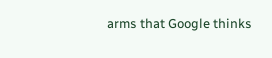arms that Google thinks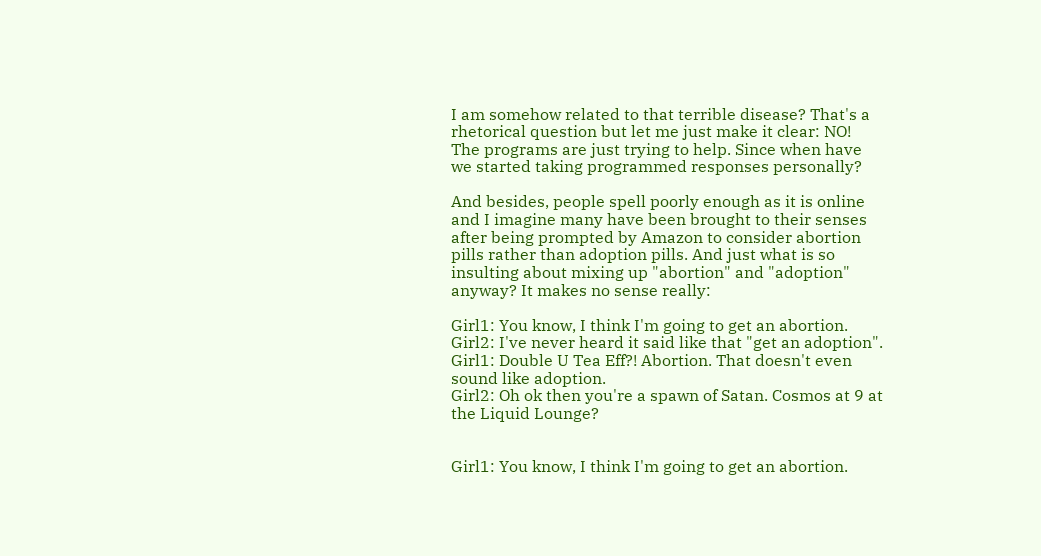I am somehow related to that terrible disease? That's a rhetorical question but let me just make it clear: NO! The programs are just trying to help. Since when have we started taking programmed responses personally?

And besides, people spell poorly enough as it is online and I imagine many have been brought to their senses after being prompted by Amazon to consider abortion pills rather than adoption pills. And just what is so insulting about mixing up "abortion" and "adoption" anyway? It makes no sense really:

Girl1: You know, I think I'm going to get an abortion.
Girl2: I've never heard it said like that "get an adoption".
Girl1: Double U Tea Eff?! Abortion. That doesn't even sound like adoption.
Girl2: Oh ok then you're a spawn of Satan. Cosmos at 9 at the Liquid Lounge?


Girl1: You know, I think I'm going to get an abortion.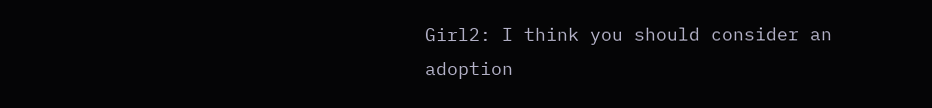Girl2: I think you should consider an adoption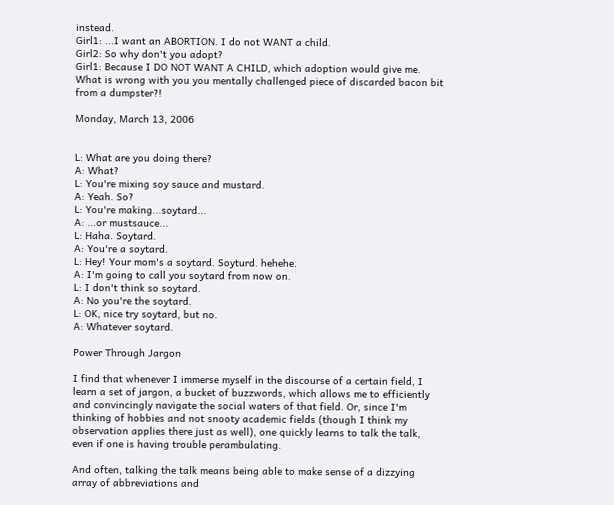instead.
Girl1: ...I want an ABORTION. I do not WANT a child.
Girl2: So why don't you adopt?
Girl1: Because I DO NOT WANT A CHILD, which adoption would give me. What is wrong with you you mentally challenged piece of discarded bacon bit from a dumpster?!

Monday, March 13, 2006


L: What are you doing there?
A: What?
L: You're mixing soy sauce and mustard.
A: Yeah. So?
L: You're making...soytard...
A: ...or mustsauce...
L: Haha. Soytard.
A: You're a soytard.
L: Hey! Your mom's a soytard. Soyturd. hehehe.
A: I'm going to call you soytard from now on.
L: I don't think so soytard.
A: No you're the soytard.
L: OK, nice try soytard, but no.
A: Whatever soytard.

Power Through Jargon

I find that whenever I immerse myself in the discourse of a certain field, I learn a set of jargon, a bucket of buzzwords, which allows me to efficiently and convincingly navigate the social waters of that field. Or, since I'm thinking of hobbies and not snooty academic fields (though I think my observation applies there just as well), one quickly learns to talk the talk, even if one is having trouble perambulating.

And often, talking the talk means being able to make sense of a dizzying array of abbreviations and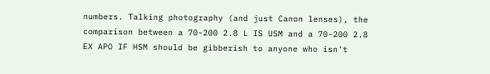numbers. Talking photography (and just Canon lenses), the comparison between a 70-200 2.8 L IS USM and a 70-200 2.8 EX APO IF HSM should be gibberish to anyone who isn't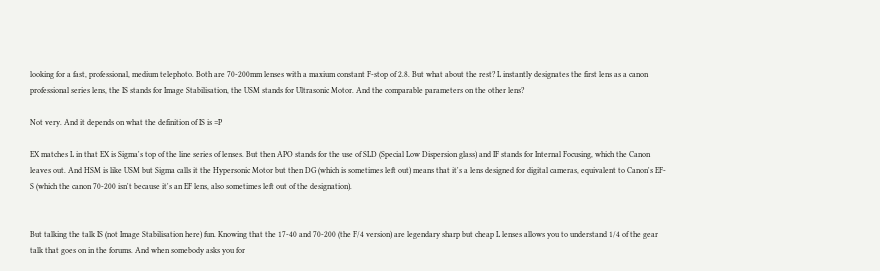looking for a fast, professional, medium telephoto. Both are 70-200mm lenses with a maxium constant F-stop of 2.8. But what about the rest? L instantly designates the first lens as a canon professional series lens, the IS stands for Image Stabilisation, the USM stands for Ultrasonic Motor. And the comparable parameters on the other lens?

Not very. And it depends on what the definition of IS is =P

EX matches L in that EX is Sigma's top of the line series of lenses. But then APO stands for the use of SLD (Special Low Dispersion glass) and IF stands for Internal Focusing, which the Canon leaves out. And HSM is like USM but Sigma calls it the Hypersonic Motor but then DG (which is sometimes left out) means that it's a lens designed for digital cameras, equivalent to Canon's EF-S (which the canon 70-200 isn't because it's an EF lens, also sometimes left out of the designation).


But talking the talk IS (not Image Stabilisation here) fun. Knowing that the 17-40 and 70-200 (the F/4 version) are legendary sharp but cheap L lenses allows you to understand 1/4 of the gear talk that goes on in the forums. And when somebody asks you for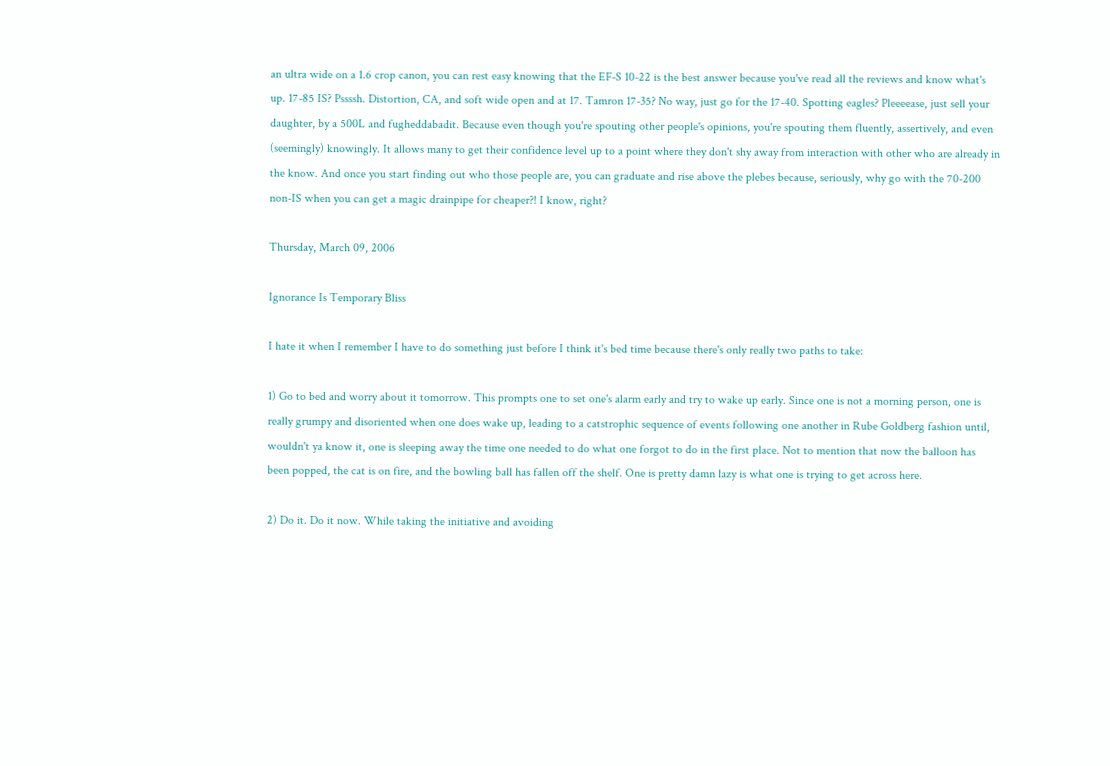an ultra wide on a 1.6 crop canon, you can rest easy knowing that the EF-S 10-22 is the best answer because you've read all the reviews and know what's up. 17-85 IS? Pssssh. Distortion, CA, and soft wide open and at 17. Tamron 17-35? No way, just go for the 17-40. Spotting eagles? Pleeeease, just sell your daughter, by a 500L and fugheddabadit. Because even though you're spouting other people's opinions, you're spouting them fluently, assertively, and even (seemingly) knowingly. It allows many to get their confidence level up to a point where they don't shy away from interaction with other who are already in the know. And once you start finding out who those people are, you can graduate and rise above the plebes because, seriously, why go with the 70-200 non-IS when you can get a magic drainpipe for cheaper?! I know, right?

Thursday, March 09, 2006

Ignorance Is Temporary Bliss

I hate it when I remember I have to do something just before I think it's bed time because there's only really two paths to take:

1) Go to bed and worry about it tomorrow. This prompts one to set one's alarm early and try to wake up early. Since one is not a morning person, one is really grumpy and disoriented when one does wake up, leading to a catstrophic sequence of events following one another in Rube Goldberg fashion until, wouldn't ya know it, one is sleeping away the time one needed to do what one forgot to do in the first place. Not to mention that now the balloon has been popped, the cat is on fire, and the bowling ball has fallen off the shelf. One is pretty damn lazy is what one is trying to get across here.

2) Do it. Do it now. While taking the initiative and avoiding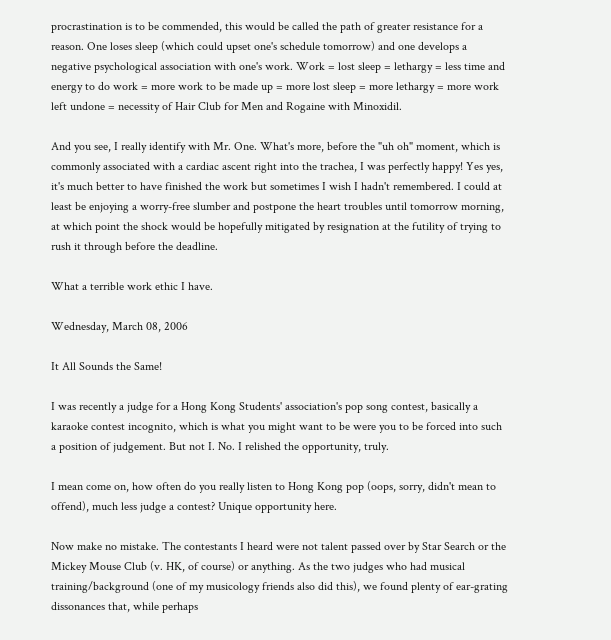procrastination is to be commended, this would be called the path of greater resistance for a reason. One loses sleep (which could upset one's schedule tomorrow) and one develops a negative psychological association with one's work. Work = lost sleep = lethargy = less time and energy to do work = more work to be made up = more lost sleep = more lethargy = more work left undone = necessity of Hair Club for Men and Rogaine with Minoxidil.

And you see, I really identify with Mr. One. What's more, before the "uh oh" moment, which is commonly associated with a cardiac ascent right into the trachea, I was perfectly happy! Yes yes, it's much better to have finished the work but sometimes I wish I hadn't remembered. I could at least be enjoying a worry-free slumber and postpone the heart troubles until tomorrow morning, at which point the shock would be hopefully mitigated by resignation at the futility of trying to rush it through before the deadline.

What a terrible work ethic I have.

Wednesday, March 08, 2006

It All Sounds the Same!

I was recently a judge for a Hong Kong Students' association's pop song contest, basically a karaoke contest incognito, which is what you might want to be were you to be forced into such a position of judgement. But not I. No. I relished the opportunity, truly.

I mean come on, how often do you really listen to Hong Kong pop (oops, sorry, didn't mean to offend), much less judge a contest? Unique opportunity here.

Now make no mistake. The contestants I heard were not talent passed over by Star Search or the Mickey Mouse Club (v. HK, of course) or anything. As the two judges who had musical training/background (one of my musicology friends also did this), we found plenty of ear-grating dissonances that, while perhaps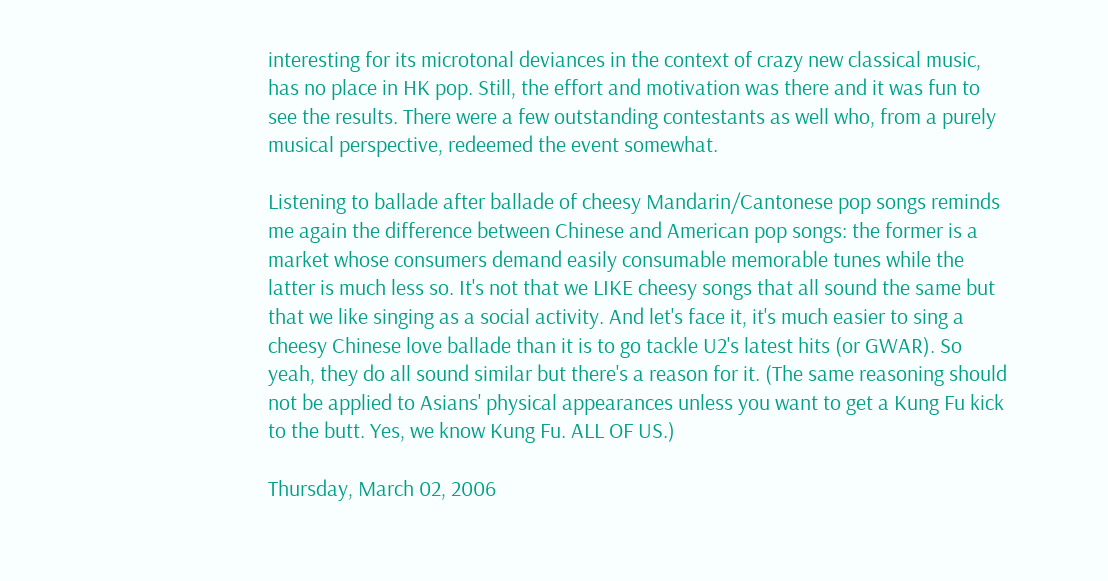interesting for its microtonal deviances in the context of crazy new classical music, has no place in HK pop. Still, the effort and motivation was there and it was fun to see the results. There were a few outstanding contestants as well who, from a purely musical perspective, redeemed the event somewhat.

Listening to ballade after ballade of cheesy Mandarin/Cantonese pop songs reminds me again the difference between Chinese and American pop songs: the former is a market whose consumers demand easily consumable memorable tunes while the latter is much less so. It's not that we LIKE cheesy songs that all sound the same but that we like singing as a social activity. And let's face it, it's much easier to sing a cheesy Chinese love ballade than it is to go tackle U2's latest hits (or GWAR). So yeah, they do all sound similar but there's a reason for it. (The same reasoning should not be applied to Asians' physical appearances unless you want to get a Kung Fu kick to the butt. Yes, we know Kung Fu. ALL OF US.)

Thursday, March 02, 2006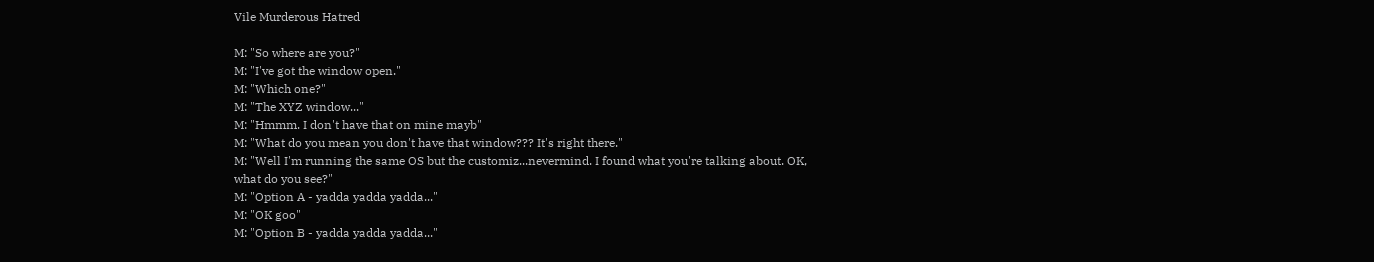Vile Murderous Hatred

M: "So where are you?"
M: "I've got the window open."
M: "Which one?"
M: "The XYZ window..."
M: "Hmmm. I don't have that on mine mayb"
M: "What do you mean you don't have that window??? It's right there."
M: "Well I'm running the same OS but the customiz...nevermind. I found what you're talking about. OK, what do you see?"
M: "Option A - yadda yadda yadda..."
M: "OK goo"
M: "Option B - yadda yadda yadda..."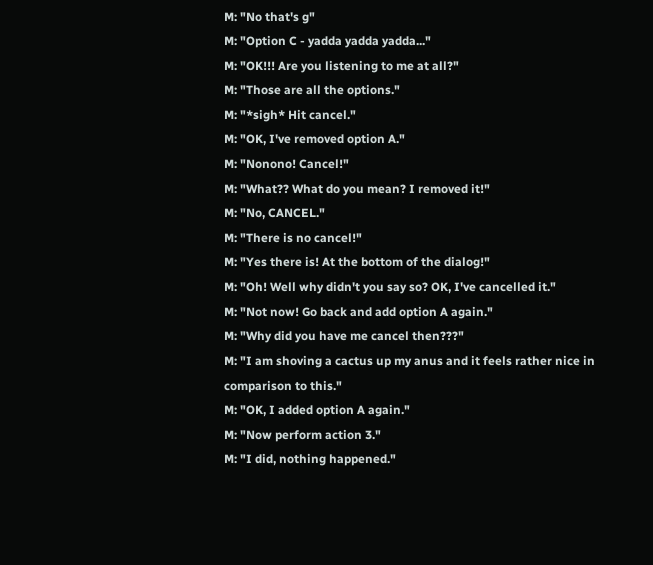M: "No that's g"
M: "Option C - yadda yadda yadda..."
M: "OK!!! Are you listening to me at all?"
M: "Those are all the options."
M: "*sigh* Hit cancel."
M: "OK, I've removed option A."
M: "Nonono! Cancel!"
M: "What?? What do you mean? I removed it!"
M: "No, CANCEL."
M: "There is no cancel!"
M: "Yes there is! At the bottom of the dialog!"
M: "Oh! Well why didn't you say so? OK, I've cancelled it."
M: "Not now! Go back and add option A again."
M: "Why did you have me cancel then???"
M: "I am shoving a cactus up my anus and it feels rather nice in comparison to this."
M: "OK, I added option A again."
M: "Now perform action 3."
M: "I did, nothing happened."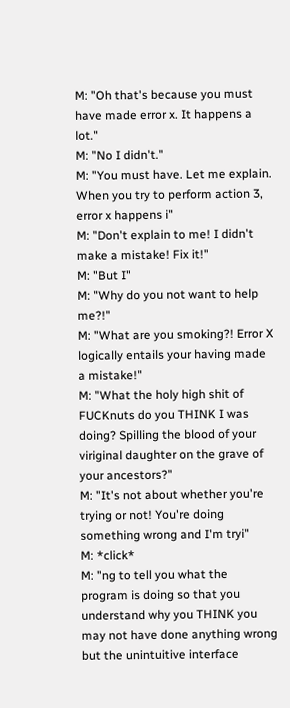M: "Oh that's because you must have made error x. It happens a lot."
M: "No I didn't."
M: "You must have. Let me explain. When you try to perform action 3, error x happens i"
M: "Don't explain to me! I didn't make a mistake! Fix it!"
M: "But I"
M: "Why do you not want to help me?!"
M: "What are you smoking?! Error X logically entails your having made a mistake!"
M: "What the holy high shit of FUCKnuts do you THINK I was doing? Spilling the blood of your viriginal daughter on the grave of your ancestors?"
M: "It's not about whether you're trying or not! You're doing something wrong and I'm tryi"
M: *click*
M: "ng to tell you what the program is doing so that you understand why you THINK you may not have done anything wrong but the unintuitive interface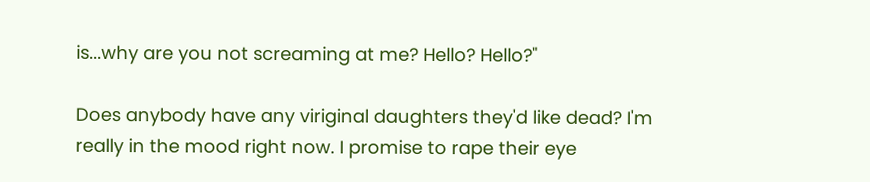is...why are you not screaming at me? Hello? Hello?"

Does anybody have any viriginal daughters they'd like dead? I'm really in the mood right now. I promise to rape their eye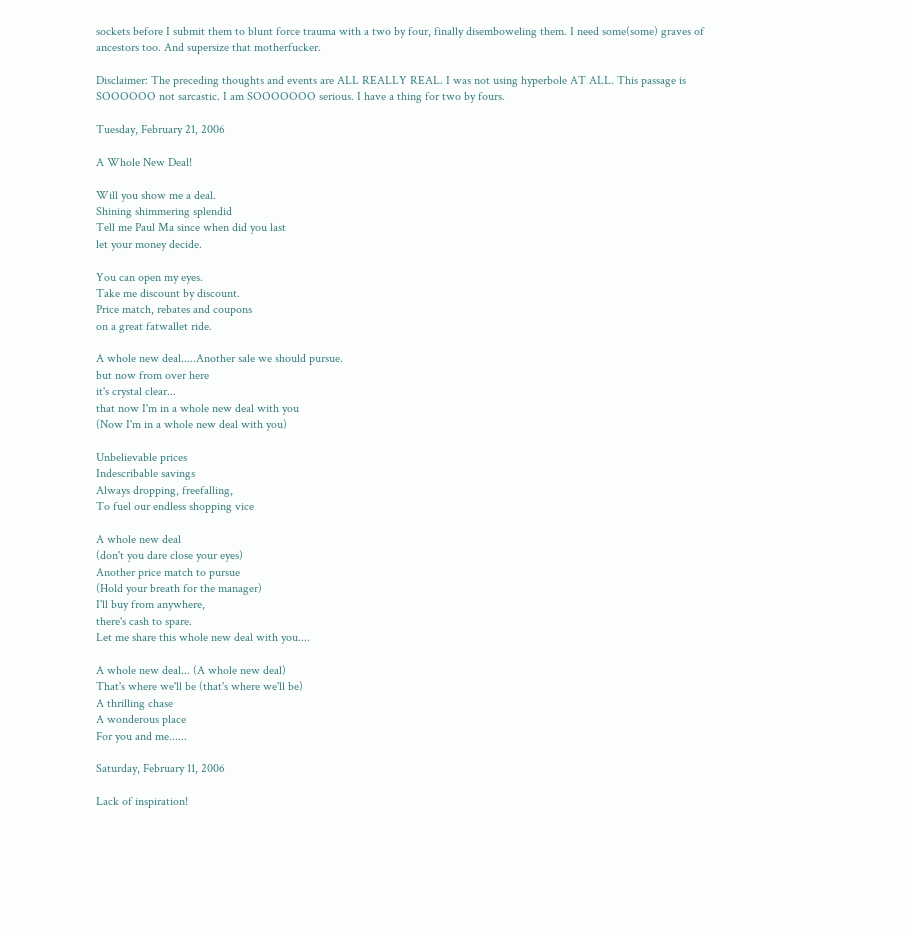sockets before I submit them to blunt force trauma with a two by four, finally disemboweling them. I need some(some) graves of ancestors too. And supersize that motherfucker.

Disclaimer: The preceding thoughts and events are ALL REALLY REAL. I was not using hyperbole AT ALL. This passage is SOOOOOO not sarcastic. I am SOOOOOOO serious. I have a thing for two by fours.

Tuesday, February 21, 2006

A Whole New Deal!

Will you show me a deal.
Shining shimmering splendid
Tell me Paul Ma since when did you last
let your money decide.

You can open my eyes.
Take me discount by discount.
Price match, rebates and coupons
on a great fatwallet ride.

A whole new deal.....Another sale we should pursue.
but now from over here
it's crystal clear...
that now I'm in a whole new deal with you
(Now I'm in a whole new deal with you)

Unbelievable prices
Indescribable savings
Always dropping, freefalling,
To fuel our endless shopping vice

A whole new deal
(don't you dare close your eyes)
Another price match to pursue
(Hold your breath for the manager)
I'll buy from anywhere,
there's cash to spare.
Let me share this whole new deal with you....

A whole new deal... (A whole new deal)
That's where we'll be (that's where we'll be)
A thrilling chase
A wonderous place
For you and me......

Saturday, February 11, 2006

Lack of inspiration!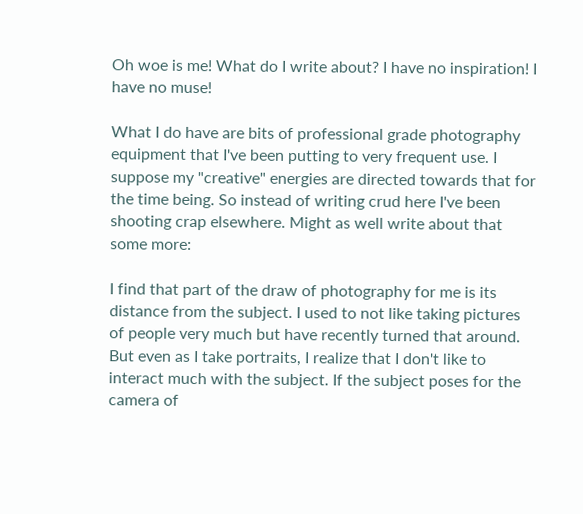Oh woe is me! What do I write about? I have no inspiration! I have no muse!

What I do have are bits of professional grade photography equipment that I've been putting to very frequent use. I suppose my "creative" energies are directed towards that for the time being. So instead of writing crud here I've been shooting crap elsewhere. Might as well write about that some more:

I find that part of the draw of photography for me is its distance from the subject. I used to not like taking pictures of people very much but have recently turned that around. But even as I take portraits, I realize that I don't like to interact much with the subject. If the subject poses for the camera of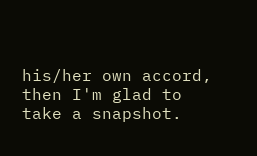his/her own accord, then I'm glad to take a snapshot.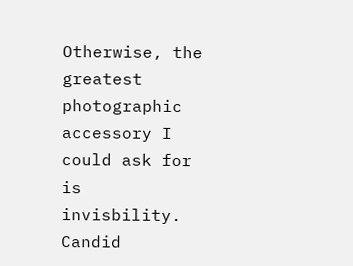Otherwise, the greatest photographic accessory I could ask for is invisbility. Candid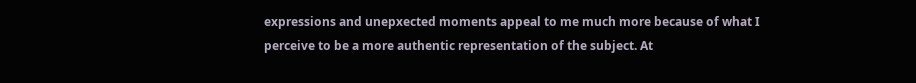expressions and unepxected moments appeal to me much more because of what I perceive to be a more authentic representation of the subject. At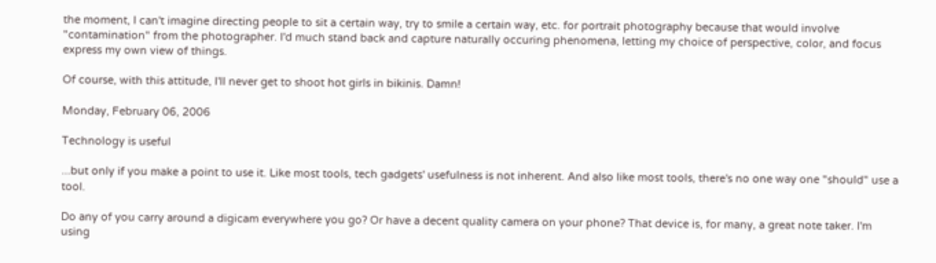the moment, I can't imagine directing people to sit a certain way, try to smile a certain way, etc. for portrait photography because that would involve "contamination" from the photographer. I'd much stand back and capture naturally occuring phenomena, letting my choice of perspective, color, and focus express my own view of things.

Of course, with this attitude, I'll never get to shoot hot girls in bikinis. Damn!

Monday, February 06, 2006

Technology is useful

...but only if you make a point to use it. Like most tools, tech gadgets' usefulness is not inherent. And also like most tools, there's no one way one "should" use a tool.

Do any of you carry around a digicam everywhere you go? Or have a decent quality camera on your phone? That device is, for many, a great note taker. I'm using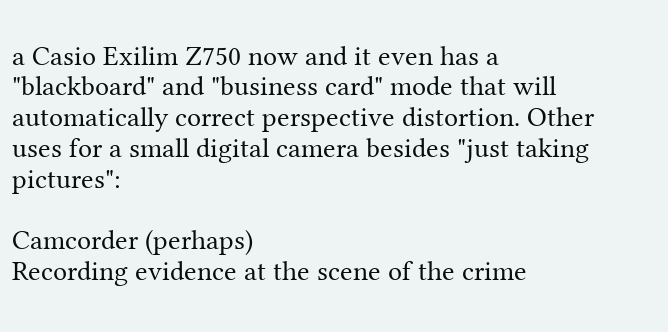a Casio Exilim Z750 now and it even has a "blackboard" and "business card" mode that will automatically correct perspective distortion. Other uses for a small digital camera besides "just taking pictures":

Camcorder (perhaps)
Recording evidence at the scene of the crime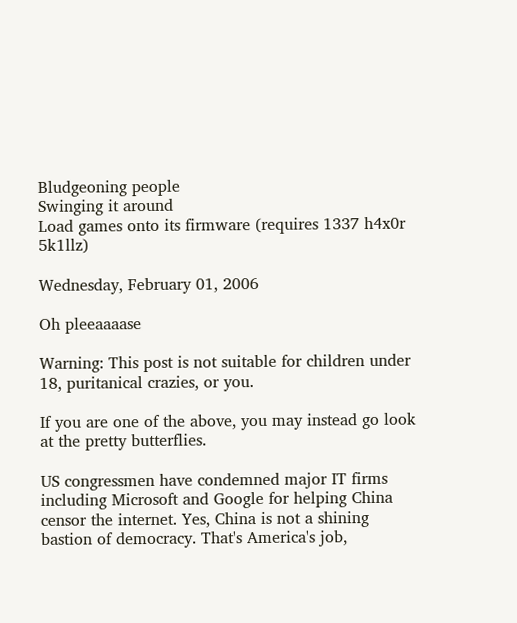Bludgeoning people
Swinging it around
Load games onto its firmware (requires 1337 h4x0r 5k1llz)

Wednesday, February 01, 2006

Oh pleeaaaase

Warning: This post is not suitable for children under 18, puritanical crazies, or you.

If you are one of the above, you may instead go look at the pretty butterflies.

US congressmen have condemned major IT firms including Microsoft and Google for helping China censor the internet. Yes, China is not a shining bastion of democracy. That's America's job,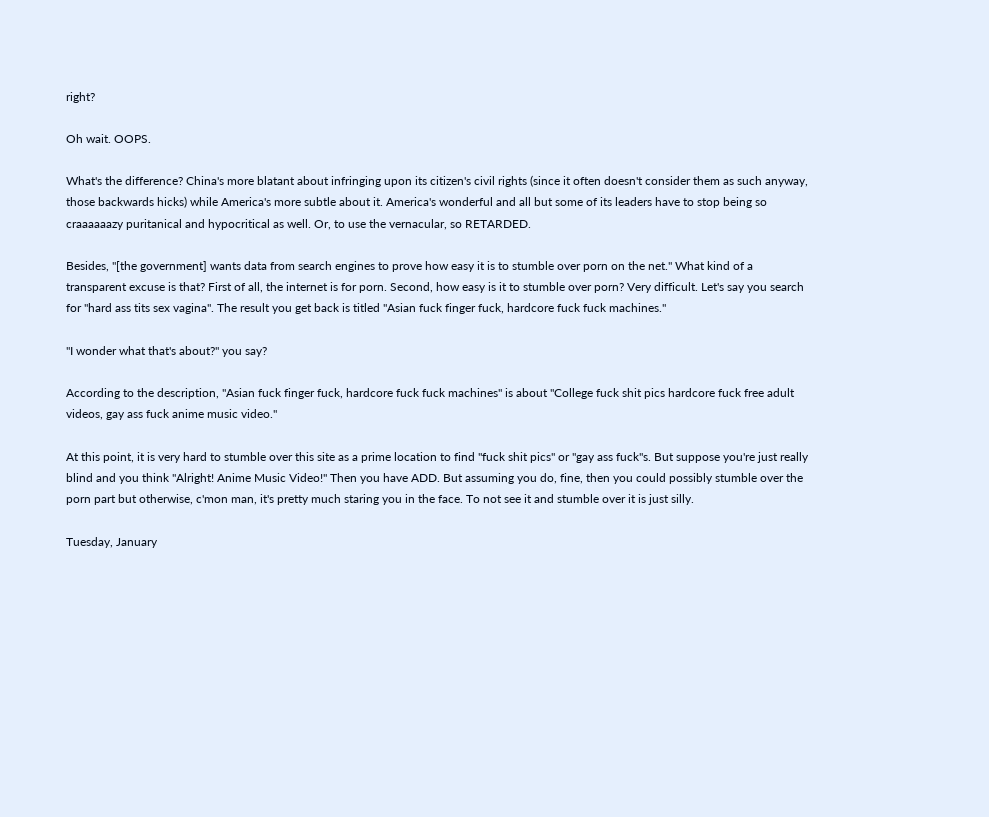right?

Oh wait. OOPS.

What's the difference? China's more blatant about infringing upon its citizen's civil rights (since it often doesn't consider them as such anyway, those backwards hicks) while America's more subtle about it. America's wonderful and all but some of its leaders have to stop being so craaaaaazy puritanical and hypocritical as well. Or, to use the vernacular, so RETARDED.

Besides, "[the government] wants data from search engines to prove how easy it is to stumble over porn on the net." What kind of a transparent excuse is that? First of all, the internet is for porn. Second, how easy is it to stumble over porn? Very difficult. Let's say you search for "hard ass tits sex vagina". The result you get back is titled "Asian fuck finger fuck, hardcore fuck fuck machines."

"I wonder what that's about?" you say?

According to the description, "Asian fuck finger fuck, hardcore fuck fuck machines" is about "College fuck shit pics hardcore fuck free adult videos, gay ass fuck anime music video."

At this point, it is very hard to stumble over this site as a prime location to find "fuck shit pics" or "gay ass fuck"s. But suppose you're just really blind and you think "Alright! Anime Music Video!" Then you have ADD. But assuming you do, fine, then you could possibly stumble over the porn part but otherwise, c'mon man, it's pretty much staring you in the face. To not see it and stumble over it is just silly.

Tuesday, January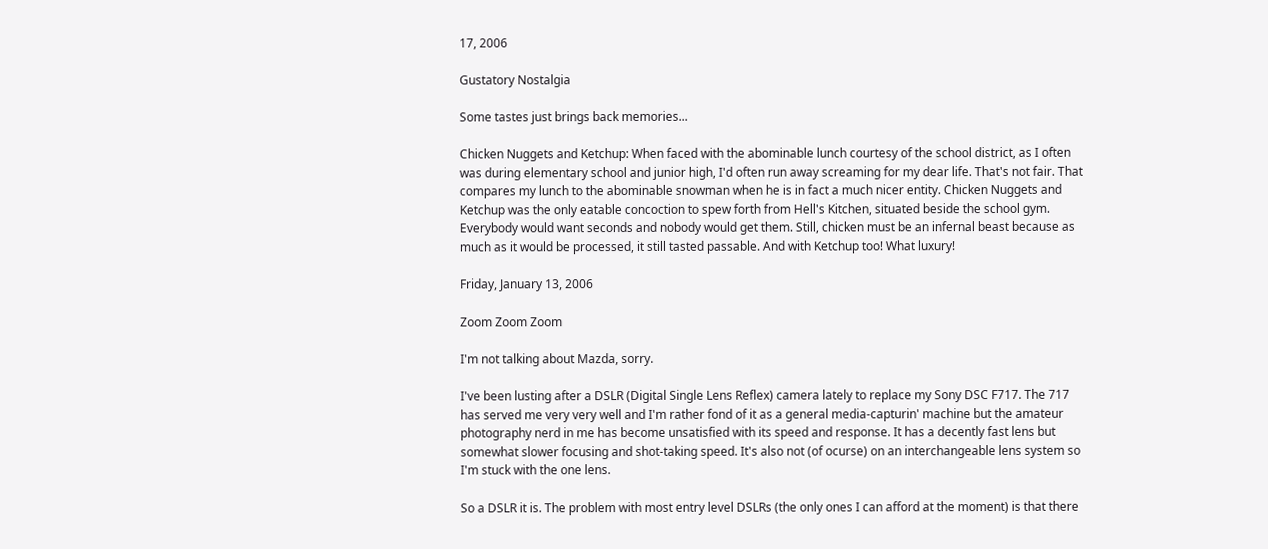17, 2006

Gustatory Nostalgia

Some tastes just brings back memories...

Chicken Nuggets and Ketchup: When faced with the abominable lunch courtesy of the school district, as I often was during elementary school and junior high, I'd often run away screaming for my dear life. That's not fair. That compares my lunch to the abominable snowman when he is in fact a much nicer entity. Chicken Nuggets and Ketchup was the only eatable concoction to spew forth from Hell's Kitchen, situated beside the school gym. Everybody would want seconds and nobody would get them. Still, chicken must be an infernal beast because as much as it would be processed, it still tasted passable. And with Ketchup too! What luxury!

Friday, January 13, 2006

Zoom Zoom Zoom

I'm not talking about Mazda, sorry.

I've been lusting after a DSLR (Digital Single Lens Reflex) camera lately to replace my Sony DSC F717. The 717 has served me very very well and I'm rather fond of it as a general media-capturin' machine but the amateur photography nerd in me has become unsatisfied with its speed and response. It has a decently fast lens but somewhat slower focusing and shot-taking speed. It's also not (of ocurse) on an interchangeable lens system so I'm stuck with the one lens.

So a DSLR it is. The problem with most entry level DSLRs (the only ones I can afford at the moment) is that there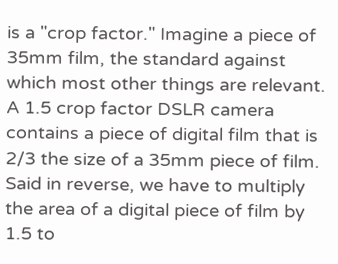is a "crop factor." Imagine a piece of 35mm film, the standard against which most other things are relevant. A 1.5 crop factor DSLR camera contains a piece of digital film that is 2/3 the size of a 35mm piece of film. Said in reverse, we have to multiply the area of a digital piece of film by 1.5 to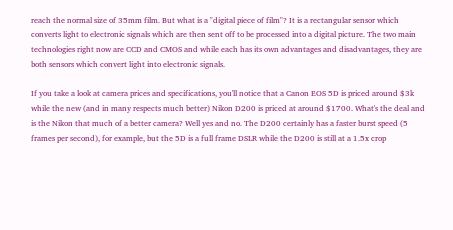reach the normal size of 35mm film. But what is a "digital piece of film"? It is a rectangular sensor which converts light to electronic signals which are then sent off to be processed into a digital picture. The two main technologies right now are CCD and CMOS and while each has its own advantages and disadvantages, they are both sensors which convert light into electronic signals.

If you take a look at camera prices and specifications, you'll notice that a Canon EOS 5D is priced around $3k while the new (and in many respects much better) Nikon D200 is priced at around $1700. What's the deal and is the Nikon that much of a better camera? Well yes and no. The D200 certainly has a faster burst speed (5 frames per second), for example, but the 5D is a full frame DSLR while the D200 is still at a 1.5x crop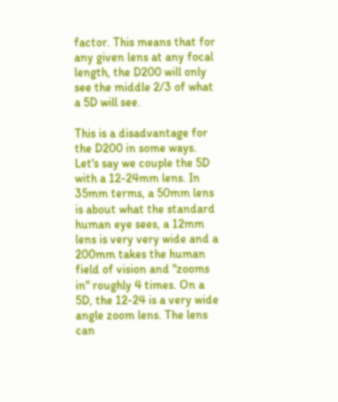factor. This means that for any given lens at any focal length, the D200 will only see the middle 2/3 of what a 5D will see.

This is a disadvantage for the D200 in some ways. Let's say we couple the 5D with a 12-24mm lens. In 35mm terms, a 50mm lens is about what the standard human eye sees, a 12mm lens is very very wide and a 200mm takes the human field of vision and "zooms in" roughly 4 times. On a 5D, the 12-24 is a very wide angle zoom lens. The lens can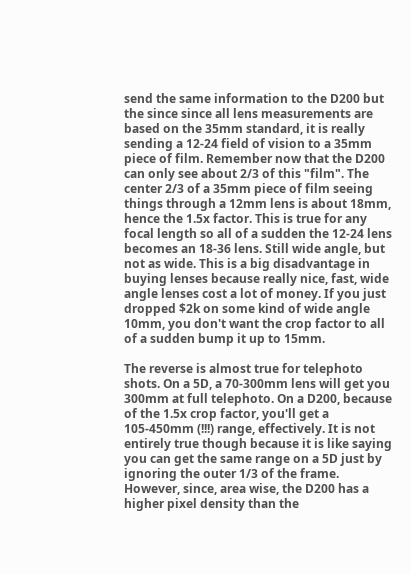send the same information to the D200 but the since since all lens measurements are based on the 35mm standard, it is really sending a 12-24 field of vision to a 35mm piece of film. Remember now that the D200 can only see about 2/3 of this "film". The center 2/3 of a 35mm piece of film seeing things through a 12mm lens is about 18mm, hence the 1.5x factor. This is true for any focal length so all of a sudden the 12-24 lens becomes an 18-36 lens. Still wide angle, but not as wide. This is a big disadvantage in buying lenses because really nice, fast, wide angle lenses cost a lot of money. If you just dropped $2k on some kind of wide angle 10mm, you don't want the crop factor to all of a sudden bump it up to 15mm.

The reverse is almost true for telephoto shots. On a 5D, a 70-300mm lens will get you 300mm at full telephoto. On a D200, because of the 1.5x crop factor, you'll get a 105-450mm (!!!) range, effectively. It is not entirely true though because it is like saying you can get the same range on a 5D just by ignoring the outer 1/3 of the frame. However, since, area wise, the D200 has a higher pixel density than the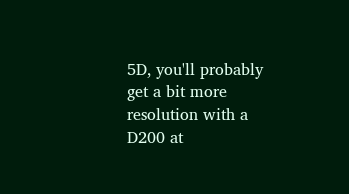5D, you'll probably get a bit more resolution with a D200 at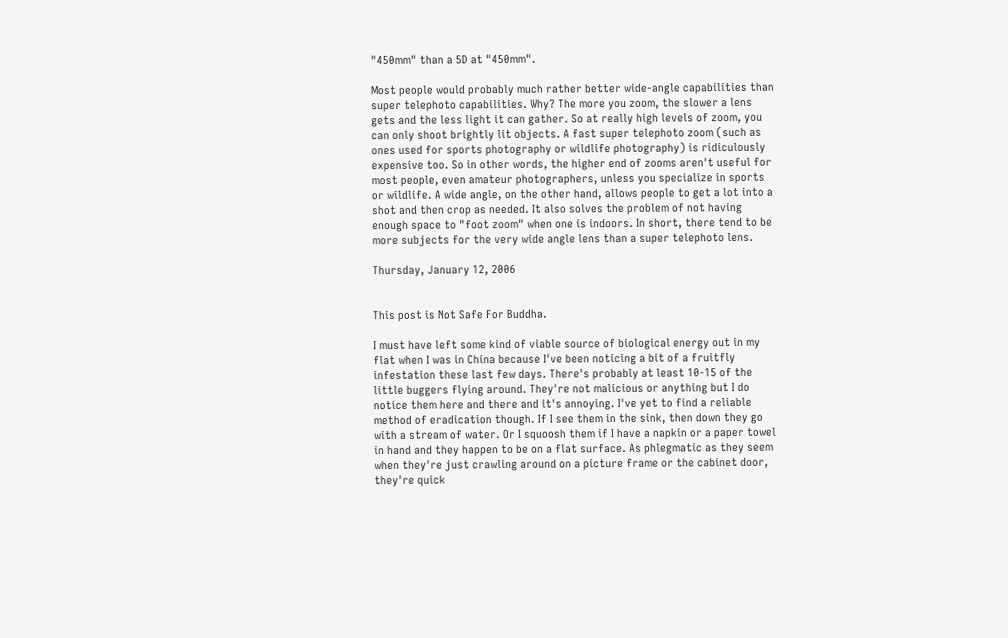"450mm" than a 5D at "450mm".

Most people would probably much rather better wide-angle capabilities than super telephoto capabilities. Why? The more you zoom, the slower a lens gets and the less light it can gather. So at really high levels of zoom, you can only shoot brightly lit objects. A fast super telephoto zoom (such as ones used for sports photography or wildlife photography) is ridiculously expensive too. So in other words, the higher end of zooms aren't useful for most people, even amateur photographers, unless you specialize in sports or wildlife. A wide angle, on the other hand, allows people to get a lot into a shot and then crop as needed. It also solves the problem of not having enough space to "foot zoom" when one is indoors. In short, there tend to be more subjects for the very wide angle lens than a super telephoto lens.

Thursday, January 12, 2006


This post is Not Safe For Buddha.

I must have left some kind of viable source of biological energy out in my flat when I was in China because I've been noticing a bit of a fruitfly infestation these last few days. There's probably at least 10-15 of the little buggers flying around. They're not malicious or anything but I do notice them here and there and it's annoying. I've yet to find a reliable method of eradication though. If I see them in the sink, then down they go with a stream of water. Or I squoosh them if I have a napkin or a paper towel in hand and they happen to be on a flat surface. As phlegmatic as they seem when they're just crawling around on a picture frame or the cabinet door, they're quick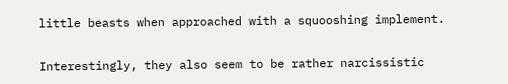little beasts when approached with a squooshing implement.

Interestingly, they also seem to be rather narcissistic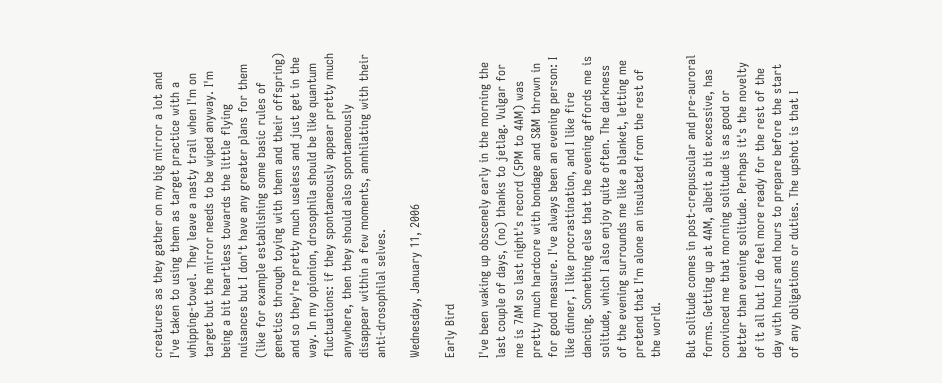creatures as they gather on my big mirror a lot and I've taken to using them as target practice with a whipping-towel. They leave a nasty trail when I'm on target but the mirror needs to be wiped anyway. I'm being a bit heartless towards the little flying nuisances but I don't have any greater plans for them (like for example establishing some basic rules of genetics through toying with them and their offspring) and so they're pretty much useless and just get in the way. In my opionion, drosophila should be like quantum fluctuations: if they spontaneously appear pretty much anywhere, then they should also spontaneously disappear within a few moments, annhilating with their anti-drosophilal selves.

Wednesday, January 11, 2006

Early Bird

I've been waking up obscenely early in the morning the last couple of days, (no) thanks to jetlag. Vulgar for me is 7AM so last night's record (5PM to 4AM) was pretty much hardcore with bondage and S&M thrown in for good measure. I've always been an evening person: I like dinner, I like procrastination, and I like fire dancing. Something else that the evening affords me is solitude, which I also enjoy quite often. The darkness of the evening surrounds me like a blanket, letting me pretend that I'm alone an insulated from the rest of the world.

But solitude comes in post-crepuscular and pre-auroral forms. Getting up at 4AM, albeit a bit excessive, has convinced me that morning solitude is as good or better than evening solitude. Perhaps it's the novelty of it all but I do feel more ready for the rest of the day with hours and hours to prepare before the start of any obligations or duties. The upshot is that I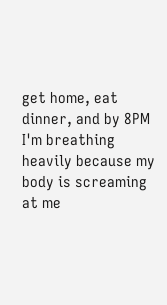get home, eat dinner, and by 8PM I'm breathing heavily because my body is screaming at me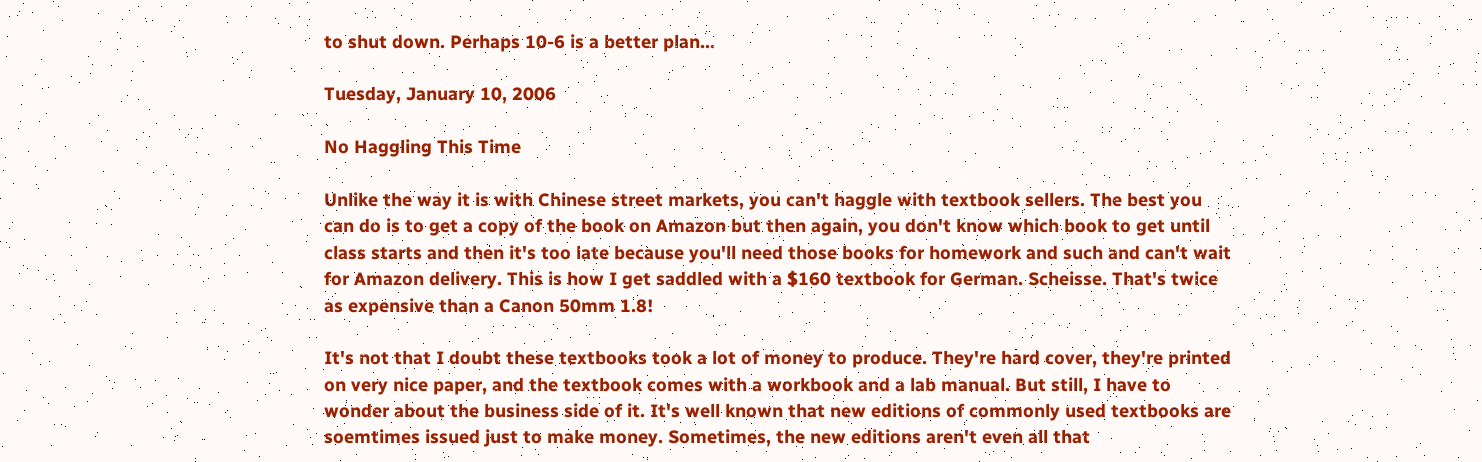to shut down. Perhaps 10-6 is a better plan...

Tuesday, January 10, 2006

No Haggling This Time

Unlike the way it is with Chinese street markets, you can't haggle with textbook sellers. The best you can do is to get a copy of the book on Amazon but then again, you don't know which book to get until class starts and then it's too late because you'll need those books for homework and such and can't wait for Amazon delivery. This is how I get saddled with a $160 textbook for German. Scheisse. That's twice as expensive than a Canon 50mm 1.8!

It's not that I doubt these textbooks took a lot of money to produce. They're hard cover, they're printed on very nice paper, and the textbook comes with a workbook and a lab manual. But still, I have to wonder about the business side of it. It's well known that new editions of commonly used textbooks are soemtimes issued just to make money. Sometimes, the new editions aren't even all that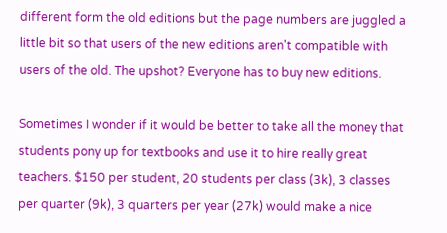different form the old editions but the page numbers are juggled a little bit so that users of the new editions aren't compatible with users of the old. The upshot? Everyone has to buy new editions.

Sometimes I wonder if it would be better to take all the money that students pony up for textbooks and use it to hire really great teachers. $150 per student, 20 students per class (3k), 3 classes per quarter (9k), 3 quarters per year (27k) would make a nice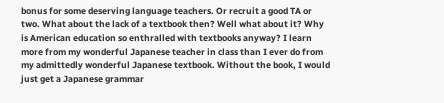bonus for some deserving language teachers. Or recruit a good TA or two. What about the lack of a textbook then? Well what about it? Why is American education so enthralled with textbooks anyway? I learn more from my wonderful Japanese teacher in class than I ever do from my admittedly wonderful Japanese textbook. Without the book, I would just get a Japanese grammar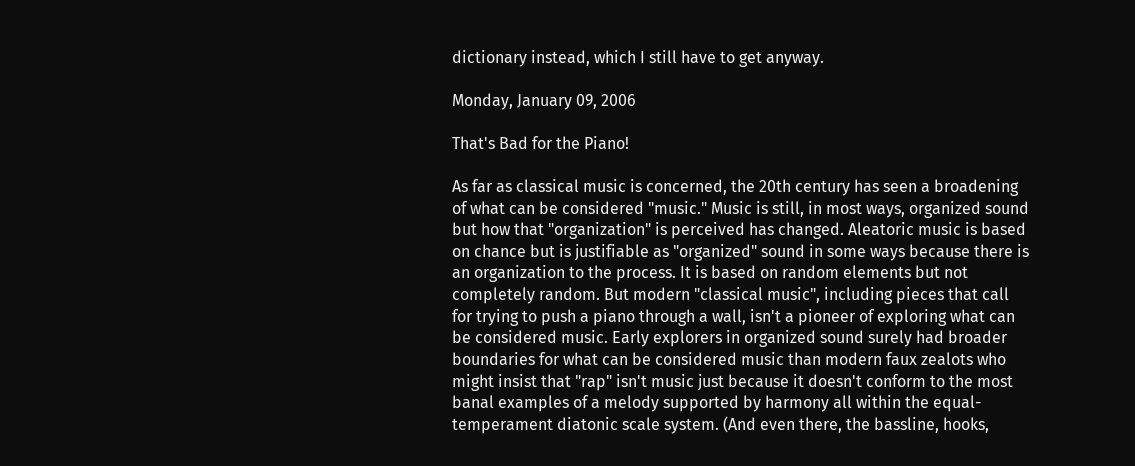dictionary instead, which I still have to get anyway.

Monday, January 09, 2006

That's Bad for the Piano!

As far as classical music is concerned, the 20th century has seen a broadening of what can be considered "music." Music is still, in most ways, organized sound but how that "organization" is perceived has changed. Aleatoric music is based on chance but is justifiable as "organized" sound in some ways because there is an organization to the process. It is based on random elements but not completely random. But modern "classical music", including pieces that call for trying to push a piano through a wall, isn't a pioneer of exploring what can be considered music. Early explorers in organized sound surely had broader boundaries for what can be considered music than modern faux zealots who might insist that "rap" isn't music just because it doesn't conform to the most banal examples of a melody supported by harmony all within the equal-temperament diatonic scale system. (And even there, the bassline, hooks,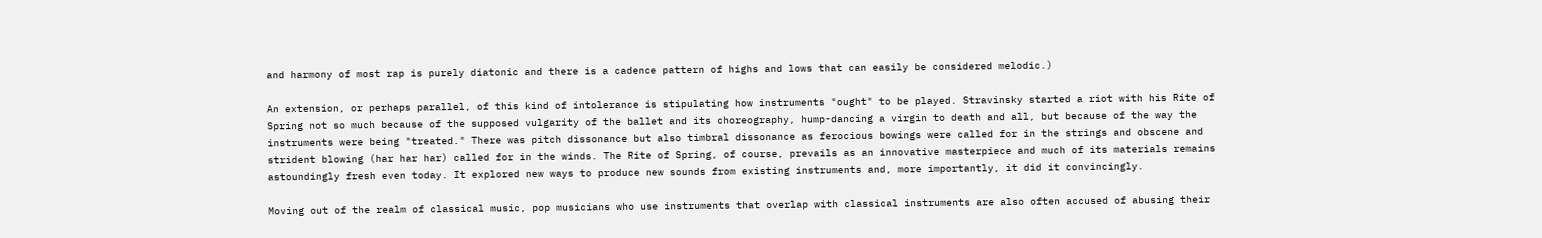and harmony of most rap is purely diatonic and there is a cadence pattern of highs and lows that can easily be considered melodic.)

An extension, or perhaps parallel, of this kind of intolerance is stipulating how instruments "ought" to be played. Stravinsky started a riot with his Rite of Spring not so much because of the supposed vulgarity of the ballet and its choreography, hump-dancing a virgin to death and all, but because of the way the instruments were being "treated." There was pitch dissonance but also timbral dissonance as ferocious bowings were called for in the strings and obscene and strident blowing (har har har) called for in the winds. The Rite of Spring, of course, prevails as an innovative masterpiece and much of its materials remains astoundingly fresh even today. It explored new ways to produce new sounds from existing instruments and, more importantly, it did it convincingly.

Moving out of the realm of classical music, pop musicians who use instruments that overlap with classical instruments are also often accused of abusing their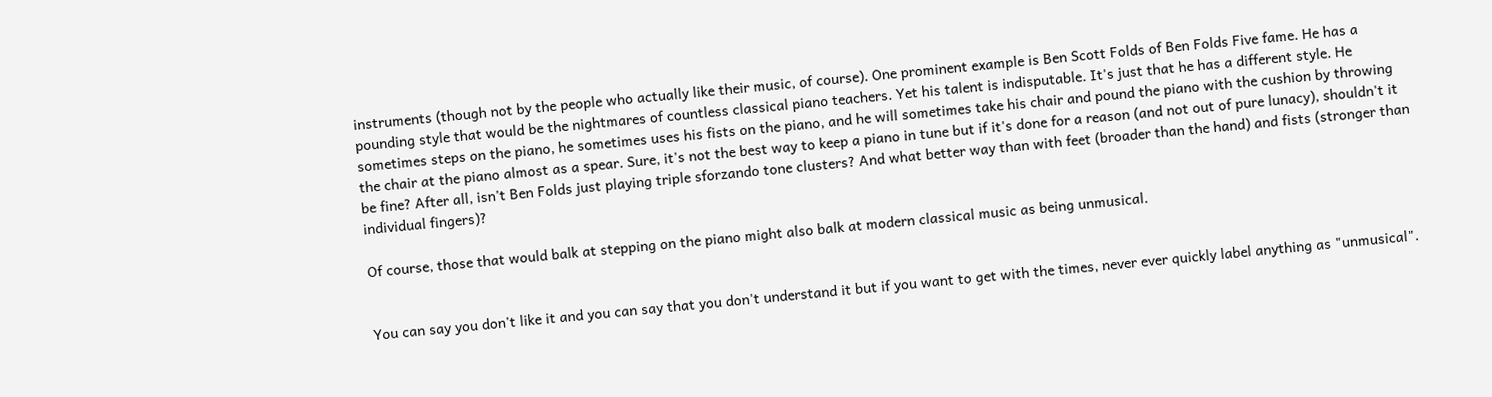instruments (though not by the people who actually like their music, of course). One prominent example is Ben Scott Folds of Ben Folds Five fame. He has a pounding style that would be the nightmares of countless classical piano teachers. Yet his talent is indisputable. It's just that he has a different style. He sometimes steps on the piano, he sometimes uses his fists on the piano, and he will sometimes take his chair and pound the piano with the cushion by throwing the chair at the piano almost as a spear. Sure, it's not the best way to keep a piano in tune but if it's done for a reason (and not out of pure lunacy), shouldn't it be fine? After all, isn't Ben Folds just playing triple sforzando tone clusters? And what better way than with feet (broader than the hand) and fists (stronger than individual fingers)?

Of course, those that would balk at stepping on the piano might also balk at modern classical music as being unmusical.


You can say you don't like it and you can say that you don't understand it but if you want to get with the times, never ever quickly label anything as "unmusical".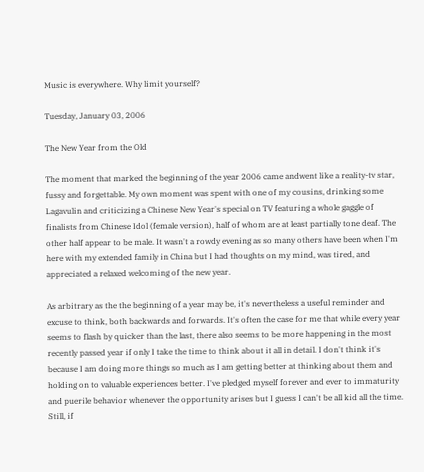Music is everywhere. Why limit yourself?

Tuesday, January 03, 2006

The New Year from the Old

The moment that marked the beginning of the year 2006 came andwent like a reality-tv star, fussy and forgettable. My own moment was spent with one of my cousins, drinking some Lagavulin and criticizing a Chinese New Year's special on TV featuring a whole gaggle of finalists from Chinese Idol (female version), half of whom are at least partially tone deaf. The other half appear to be male. It wasn't a rowdy evening as so many others have been when I'm here with my extended family in China but I had thoughts on my mind, was tired, and appreciated a relaxed welcoming of the new year.

As arbitrary as the the beginning of a year may be, it's nevertheless a useful reminder and excuse to think, both backwards and forwards. It's often the case for me that while every year seems to flash by quicker than the last, there also seems to be more happening in the most recently passed year if only I take the time to think about it all in detail. I don't think it's because I am doing more things so much as I am getting better at thinking about them and holding on to valuable experiences better. I've pledged myself forever and ever to immaturity and puerile behavior whenever the opportunity arises but I guess I can't be all kid all the time. Still, if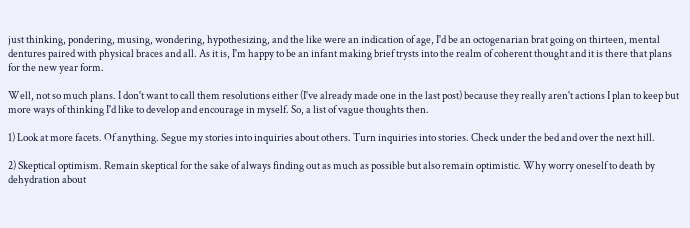just thinking, pondering, musing, wondering, hypothesizing, and the like were an indication of age, I'd be an octogenarian brat going on thirteen, mental dentures paired with physical braces and all. As it is, I'm happy to be an infant making brief trysts into the realm of coherent thought and it is there that plans for the new year form.

Well, not so much plans. I don't want to call them resolutions either (I've already made one in the last post) because they really aren't actions I plan to keep but more ways of thinking I'd like to develop and encourage in myself. So, a list of vague thoughts then.

1) Look at more facets. Of anything. Segue my stories into inquiries about others. Turn inquiries into stories. Check under the bed and over the next hill.

2) Skeptical optimism. Remain skeptical for the sake of always finding out as much as possible but also remain optimistic. Why worry oneself to death by dehydration about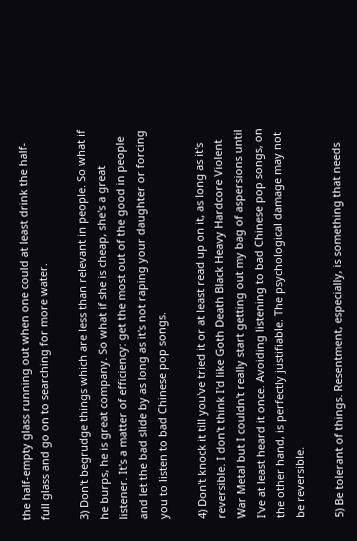the half-empty glass running out when one could at least drink the half-full glass and go on to searching for more water.

3) Don't begrudge things which are less than relevant in people. So what if he burps, he is great company. So what if she is cheap, she's a great listener. It's a matter of efficiency: get the most out of the good in people and let the bad slide by as long as it's not raping your daughter or forcing you to listen to bad Chinese pop songs.

4) Don't knock it till you've tried it or at least read up on it, as long as it's reversible. I don't think I'd like Goth Death Black Heavy Hardcore Violent War Metal but I couldn't really start getting out my bag of aspersions until I've at least heard it once. Avoiding listening to bad Chinese pop songs, on the other hand, is perfectly justifiable. The psychological damage may not be reversible.

5) Be tolerant of things. Resentment, especially, is something that needs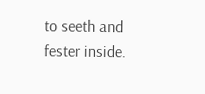to seeth and fester inside.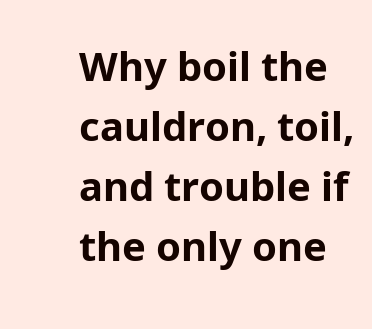Why boil the cauldron, toil, and trouble if the only one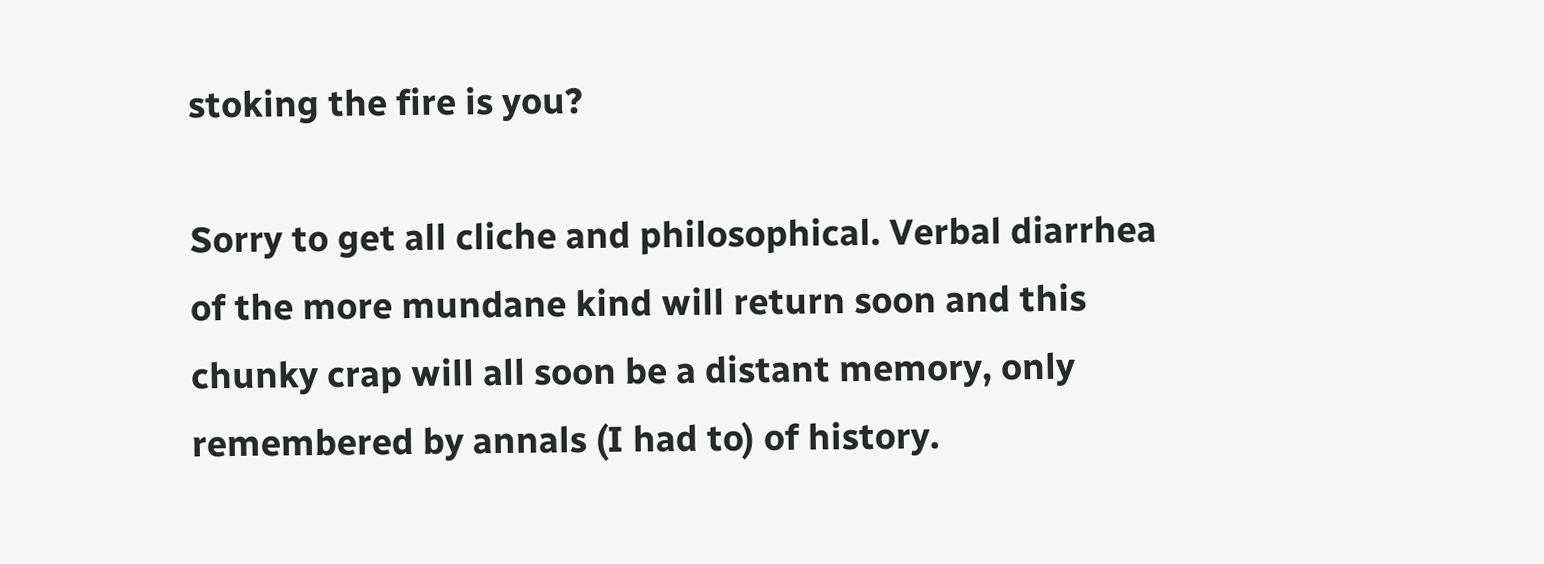stoking the fire is you?

Sorry to get all cliche and philosophical. Verbal diarrhea of the more mundane kind will return soon and this chunky crap will all soon be a distant memory, only remembered by annals (I had to) of history.